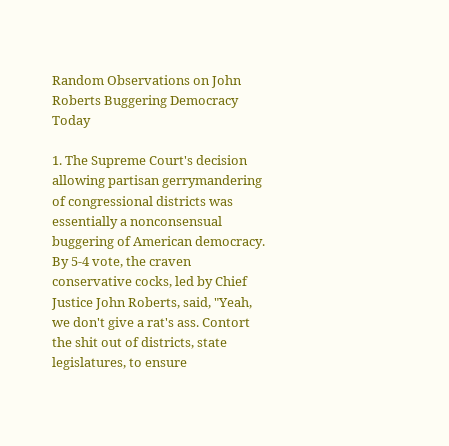Random Observations on John Roberts Buggering Democracy Today

1. The Supreme Court's decision allowing partisan gerrymandering of congressional districts was essentially a nonconsensual buggering of American democracy. By 5-4 vote, the craven conservative cocks, led by Chief Justice John Roberts, said, "Yeah, we don't give a rat's ass. Contort the shit out of districts, state legislatures, to ensure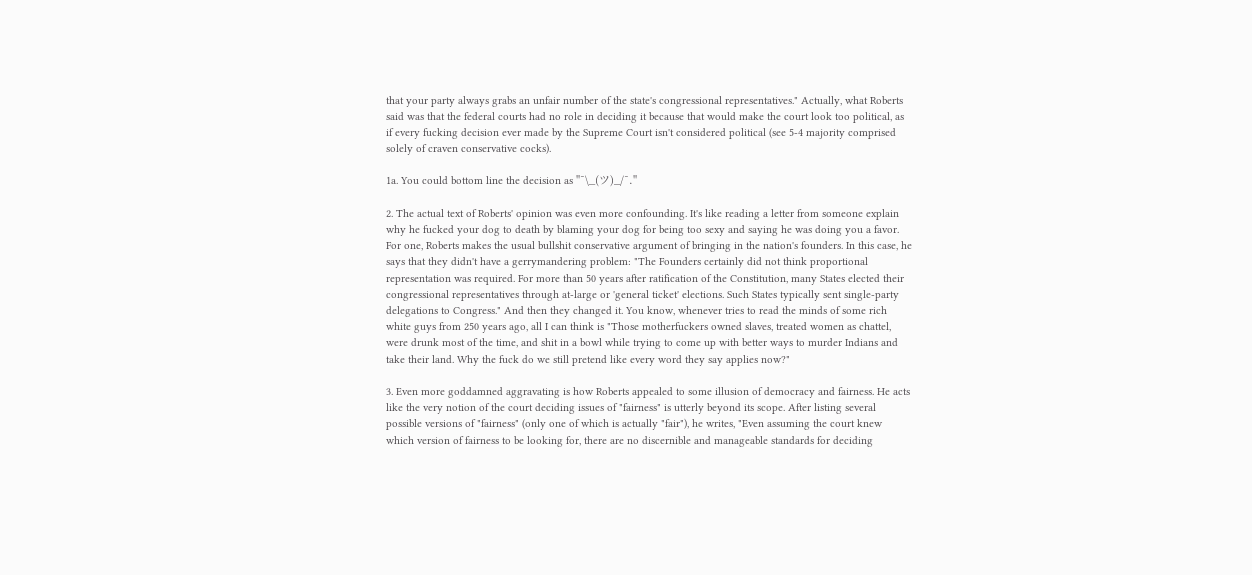that your party always grabs an unfair number of the state's congressional representatives." Actually, what Roberts said was that the federal courts had no role in deciding it because that would make the court look too political, as if every fucking decision ever made by the Supreme Court isn't considered political (see 5-4 majority comprised solely of craven conservative cocks).

1a. You could bottom line the decision as "¯\_(ツ)_/¯."

2. The actual text of Roberts' opinion was even more confounding. It's like reading a letter from someone explain why he fucked your dog to death by blaming your dog for being too sexy and saying he was doing you a favor. For one, Roberts makes the usual bullshit conservative argument of bringing in the nation's founders. In this case, he says that they didn't have a gerrymandering problem: "The Founders certainly did not think proportional representation was required. For more than 50 years after ratification of the Constitution, many States elected their congressional representatives through at-large or 'general ticket' elections. Such States typically sent single-party delegations to Congress." And then they changed it. You know, whenever tries to read the minds of some rich white guys from 250 years ago, all I can think is "Those motherfuckers owned slaves, treated women as chattel, were drunk most of the time, and shit in a bowl while trying to come up with better ways to murder Indians and take their land. Why the fuck do we still pretend like every word they say applies now?"

3. Even more goddamned aggravating is how Roberts appealed to some illusion of democracy and fairness. He acts like the very notion of the court deciding issues of "fairness" is utterly beyond its scope. After listing several possible versions of "fairness" (only one of which is actually "fair"), he writes, "Even assuming the court knew which version of fairness to be looking for, there are no discernible and manageable standards for deciding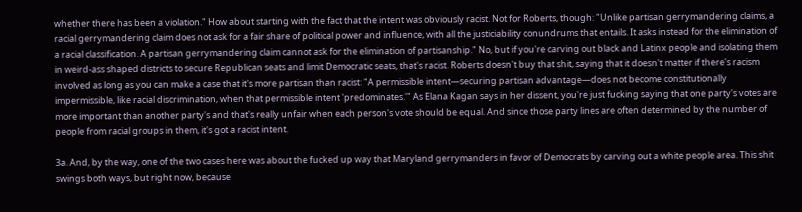whether there has been a violation." How about starting with the fact that the intent was obviously racist. Not for Roberts, though: "Unlike partisan gerrymandering claims, a racial gerrymandering claim does not ask for a fair share of political power and influence, with all the justiciability conundrums that entails. It asks instead for the elimination of a racial classification. A partisan gerrymandering claim cannot ask for the elimination of partisanship." No, but if you're carving out black and Latinx people and isolating them in weird-ass shaped districts to secure Republican seats and limit Democratic seats, that's racist. Roberts doesn't buy that shit, saying that it doesn't matter if there's racism involved as long as you can make a case that it's more partisan than racist: "A permissible intent—securing partisan advantage—does not become constitutionally impermissible, like racial discrimination, when that permissible intent 'predominates.'" As Elana Kagan says in her dissent, you're just fucking saying that one party's votes are more important than another party's and that's really unfair when each person's vote should be equal. And since those party lines are often determined by the number of people from racial groups in them, it's got a racist intent.

3a. And, by the way, one of the two cases here was about the fucked up way that Maryland gerrymanders in favor of Democrats by carving out a white people area. This shit swings both ways, but right now, because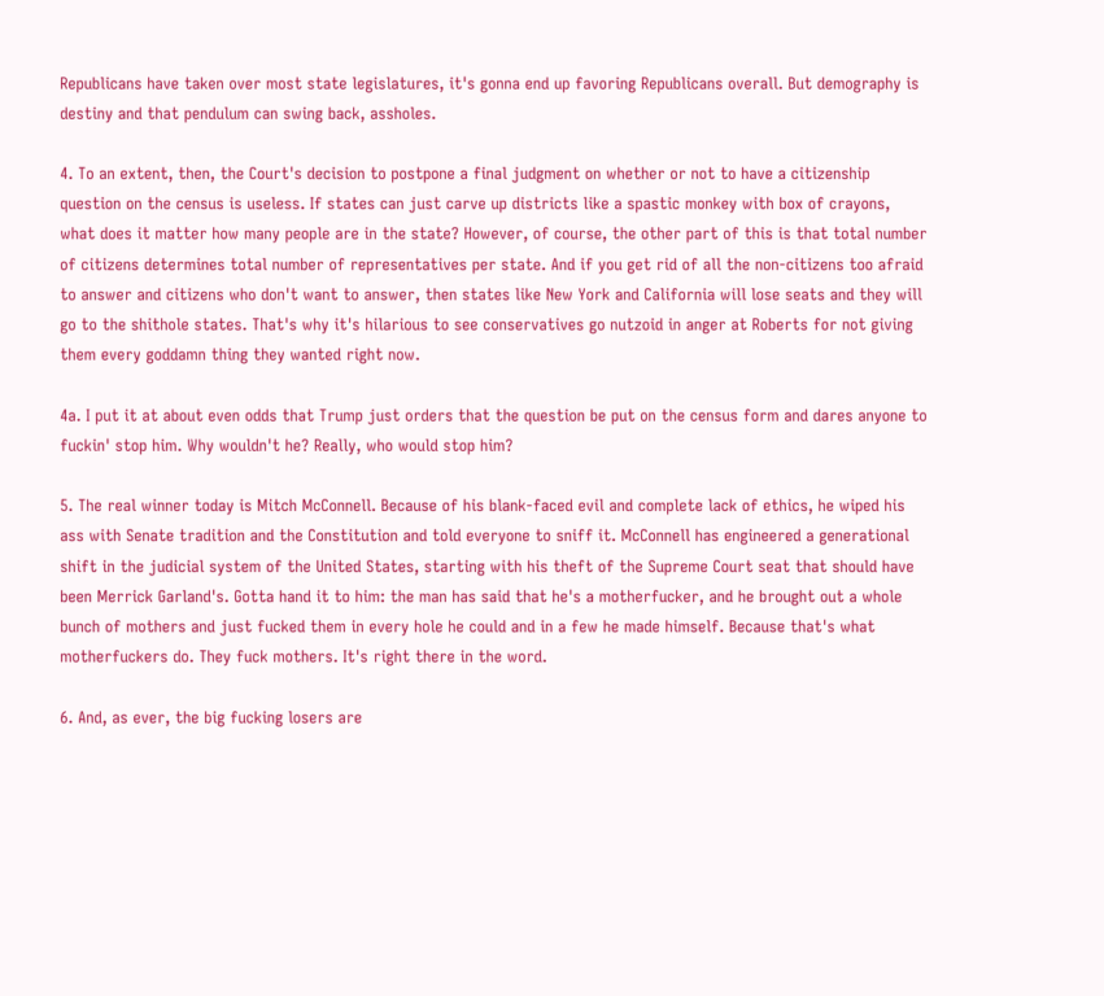Republicans have taken over most state legislatures, it's gonna end up favoring Republicans overall. But demography is destiny and that pendulum can swing back, assholes.

4. To an extent, then, the Court's decision to postpone a final judgment on whether or not to have a citizenship question on the census is useless. If states can just carve up districts like a spastic monkey with box of crayons, what does it matter how many people are in the state? However, of course, the other part of this is that total number of citizens determines total number of representatives per state. And if you get rid of all the non-citizens too afraid to answer and citizens who don't want to answer, then states like New York and California will lose seats and they will go to the shithole states. That's why it's hilarious to see conservatives go nutzoid in anger at Roberts for not giving them every goddamn thing they wanted right now.

4a. I put it at about even odds that Trump just orders that the question be put on the census form and dares anyone to fuckin' stop him. Why wouldn't he? Really, who would stop him?

5. The real winner today is Mitch McConnell. Because of his blank-faced evil and complete lack of ethics, he wiped his ass with Senate tradition and the Constitution and told everyone to sniff it. McConnell has engineered a generational shift in the judicial system of the United States, starting with his theft of the Supreme Court seat that should have been Merrick Garland's. Gotta hand it to him: the man has said that he's a motherfucker, and he brought out a whole bunch of mothers and just fucked them in every hole he could and in a few he made himself. Because that's what motherfuckers do. They fuck mothers. It's right there in the word.

6. And, as ever, the big fucking losers are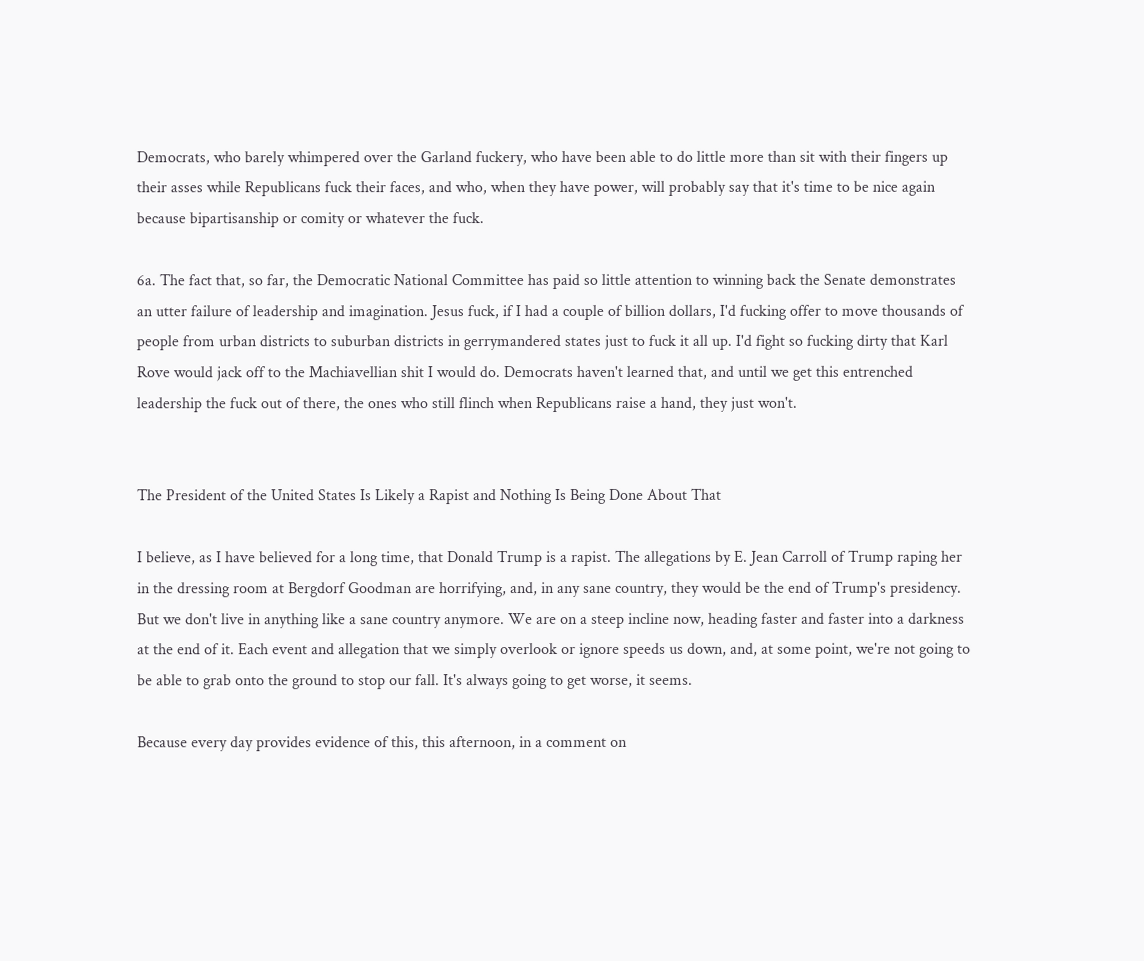Democrats, who barely whimpered over the Garland fuckery, who have been able to do little more than sit with their fingers up their asses while Republicans fuck their faces, and who, when they have power, will probably say that it's time to be nice again because bipartisanship or comity or whatever the fuck.

6a. The fact that, so far, the Democratic National Committee has paid so little attention to winning back the Senate demonstrates an utter failure of leadership and imagination. Jesus fuck, if I had a couple of billion dollars, I'd fucking offer to move thousands of people from urban districts to suburban districts in gerrymandered states just to fuck it all up. I'd fight so fucking dirty that Karl Rove would jack off to the Machiavellian shit I would do. Democrats haven't learned that, and until we get this entrenched leadership the fuck out of there, the ones who still flinch when Republicans raise a hand, they just won't.


The President of the United States Is Likely a Rapist and Nothing Is Being Done About That

I believe, as I have believed for a long time, that Donald Trump is a rapist. The allegations by E. Jean Carroll of Trump raping her in the dressing room at Bergdorf Goodman are horrifying, and, in any sane country, they would be the end of Trump's presidency. But we don't live in anything like a sane country anymore. We are on a steep incline now, heading faster and faster into a darkness at the end of it. Each event and allegation that we simply overlook or ignore speeds us down, and, at some point, we're not going to be able to grab onto the ground to stop our fall. It's always going to get worse, it seems.

Because every day provides evidence of this, this afternoon, in a comment on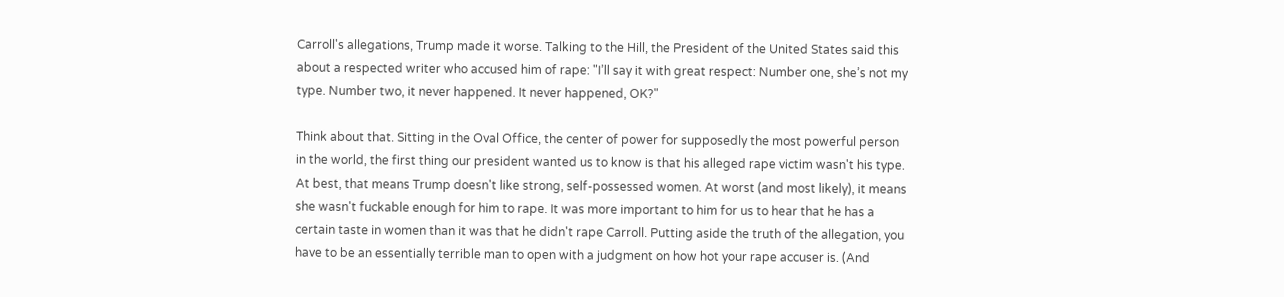Carroll's allegations, Trump made it worse. Talking to the Hill, the President of the United States said this about a respected writer who accused him of rape: "I’ll say it with great respect: Number one, she’s not my type. Number two, it never happened. It never happened, OK?"

Think about that. Sitting in the Oval Office, the center of power for supposedly the most powerful person in the world, the first thing our president wanted us to know is that his alleged rape victim wasn't his type. At best, that means Trump doesn't like strong, self-possessed women. At worst (and most likely), it means she wasn't fuckable enough for him to rape. It was more important to him for us to hear that he has a certain taste in women than it was that he didn't rape Carroll. Putting aside the truth of the allegation, you have to be an essentially terrible man to open with a judgment on how hot your rape accuser is. (And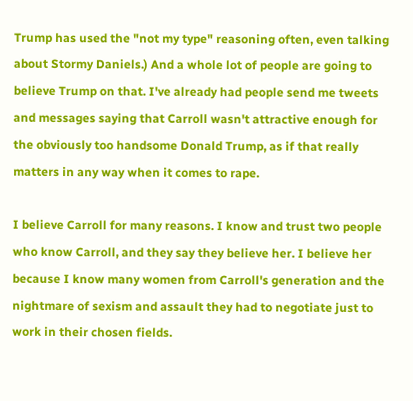Trump has used the "not my type" reasoning often, even talking about Stormy Daniels.) And a whole lot of people are going to believe Trump on that. I've already had people send me tweets and messages saying that Carroll wasn't attractive enough for the obviously too handsome Donald Trump, as if that really matters in any way when it comes to rape.

I believe Carroll for many reasons. I know and trust two people who know Carroll, and they say they believe her. I believe her because I know many women from Carroll's generation and the nightmare of sexism and assault they had to negotiate just to work in their chosen fields.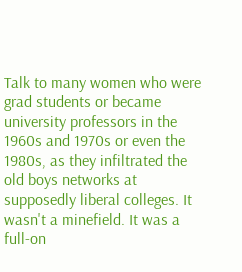Talk to many women who were grad students or became university professors in the 1960s and 1970s or even the 1980s, as they infiltrated the old boys networks at supposedly liberal colleges. It wasn't a minefield. It was a full-on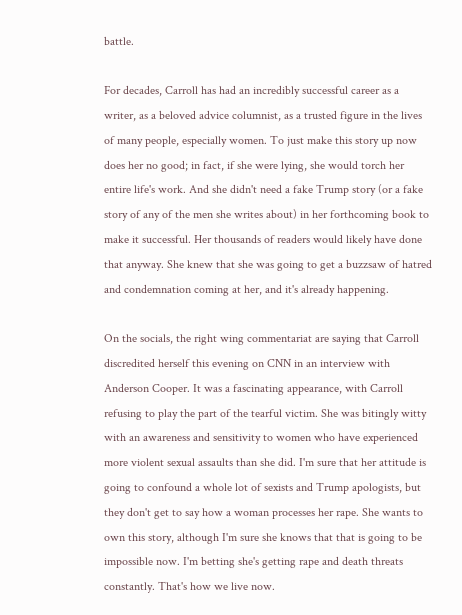battle.

For decades, Carroll has had an incredibly successful career as a writer, as a beloved advice columnist, as a trusted figure in the lives of many people, especially women. To just make this story up now does her no good; in fact, if she were lying, she would torch her entire life's work. And she didn't need a fake Trump story (or a fake story of any of the men she writes about) in her forthcoming book to make it successful. Her thousands of readers would likely have done that anyway. She knew that she was going to get a buzzsaw of hatred and condemnation coming at her, and it's already happening.

On the socials, the right wing commentariat are saying that Carroll discredited herself this evening on CNN in an interview with Anderson Cooper. It was a fascinating appearance, with Carroll refusing to play the part of the tearful victim. She was bitingly witty with an awareness and sensitivity to women who have experienced more violent sexual assaults than she did. I'm sure that her attitude is going to confound a whole lot of sexists and Trump apologists, but they don't get to say how a woman processes her rape. She wants to own this story, although I'm sure she knows that that is going to be impossible now. I'm betting she's getting rape and death threats constantly. That's how we live now.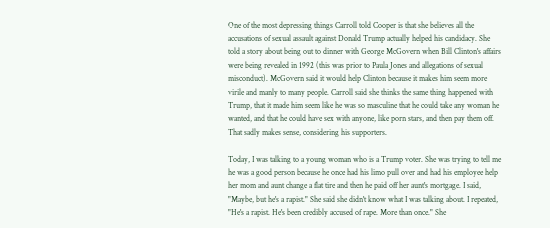One of the most depressing things Carroll told Cooper is that she believes all the accusations of sexual assault against Donald Trump actually helped his candidacy. She told a story about being out to dinner with George McGovern when Bill Clinton's affairs were being revealed in 1992 (this was prior to Paula Jones and allegations of sexual misconduct). McGovern said it would help Clinton because it makes him seem more virile and manly to many people. Carroll said she thinks the same thing happened with Trump, that it made him seem like he was so masculine that he could take any woman he wanted, and that he could have sex with anyone, like porn stars, and then pay them off. That sadly makes sense, considering his supporters.

Today, I was talking to a young woman who is a Trump voter. She was trying to tell me he was a good person because he once had his limo pull over and had his employee help her mom and aunt change a flat tire and then he paid off her aunt's mortgage. I said, "Maybe, but he's a rapist." She said she didn't know what I was talking about. I repeated, "He's a rapist. He's been credibly accused of rape. More than once." She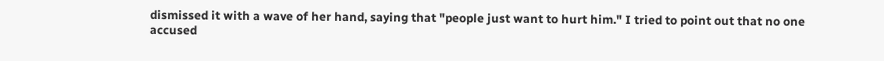dismissed it with a wave of her hand, saying that "people just want to hurt him." I tried to point out that no one accused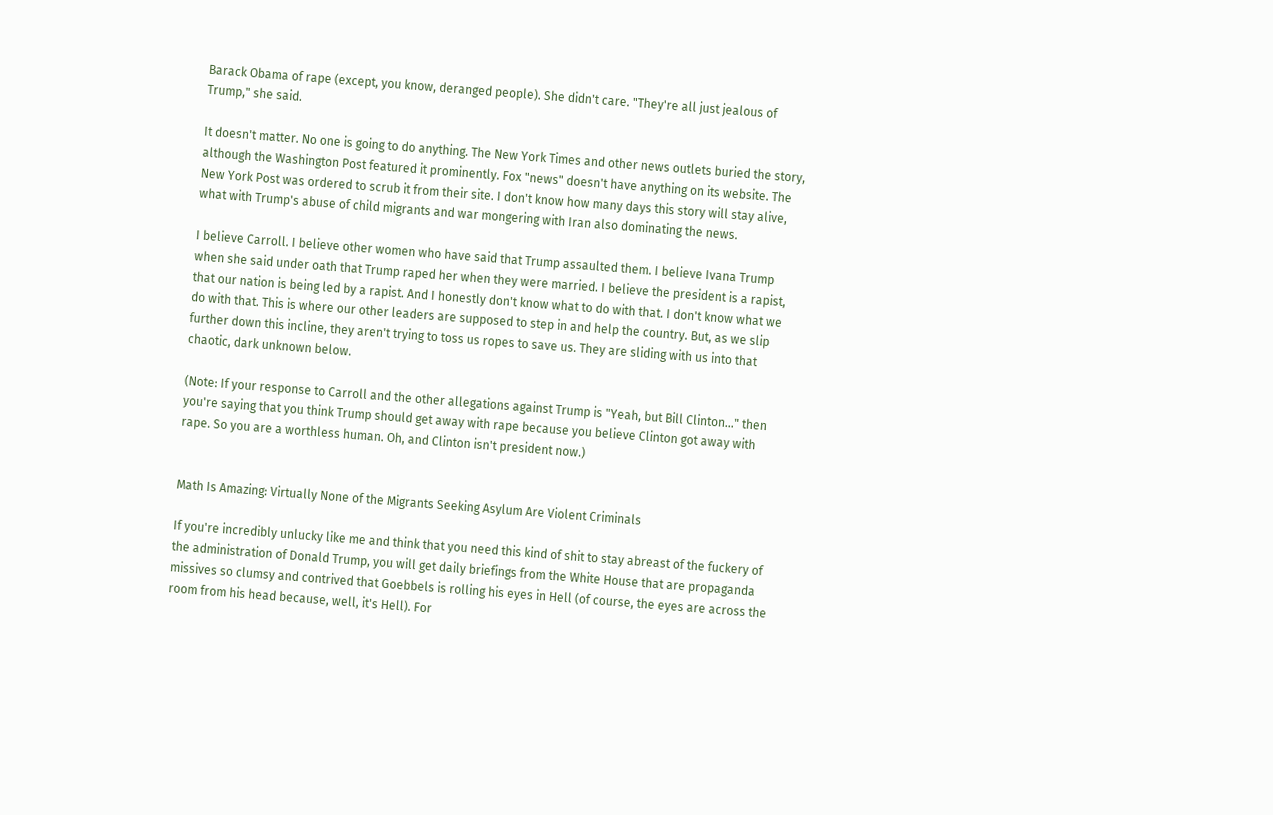Barack Obama of rape (except, you know, deranged people). She didn't care. "They're all just jealous of Trump," she said.

It doesn't matter. No one is going to do anything. The New York Times and other news outlets buried the story, although the Washington Post featured it prominently. Fox "news" doesn't have anything on its website. The New York Post was ordered to scrub it from their site. I don't know how many days this story will stay alive, what with Trump's abuse of child migrants and war mongering with Iran also dominating the news.

I believe Carroll. I believe other women who have said that Trump assaulted them. I believe Ivana Trump when she said under oath that Trump raped her when they were married. I believe the president is a rapist, that our nation is being led by a rapist. And I honestly don't know what to do with that. I don't know what we do with that. This is where our other leaders are supposed to step in and help the country. But, as we slip further down this incline, they aren't trying to toss us ropes to save us. They are sliding with us into that chaotic, dark unknown below.

(Note: If your response to Carroll and the other allegations against Trump is "Yeah, but Bill Clinton..." then you're saying that you think Trump should get away with rape because you believe Clinton got away with rape. So you are a worthless human. Oh, and Clinton isn't president now.)


Math Is Amazing: Virtually None of the Migrants Seeking Asylum Are Violent Criminals

If you're incredibly unlucky like me and think that you need this kind of shit to stay abreast of the fuckery of the administration of Donald Trump, you will get daily briefings from the White House that are propaganda missives so clumsy and contrived that Goebbels is rolling his eyes in Hell (of course, the eyes are across the room from his head because, well, it's Hell). For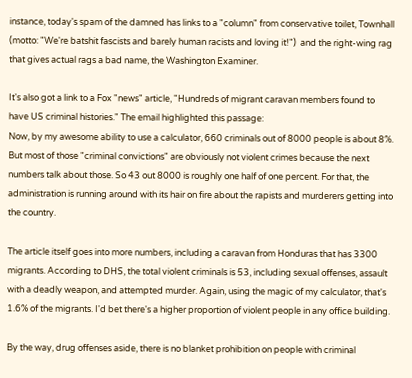instance, today's spam of the damned has links to a "column" from conservative toilet, Townhall (motto: "We're batshit fascists and barely human racists and loving it!")  and the right-wing rag that gives actual rags a bad name, the Washington Examiner.

It's also got a link to a Fox "news" article, "Hundreds of migrant caravan members found to have US criminal histories." The email highlighted this passage:
Now, by my awesome ability to use a calculator, 660 criminals out of 8000 people is about 8%. But most of those "criminal convictions" are obviously not violent crimes because the next numbers talk about those. So 43 out 8000 is roughly one half of one percent. For that, the administration is running around with its hair on fire about the rapists and murderers getting into the country.

The article itself goes into more numbers, including a caravan from Honduras that has 3300 migrants. According to DHS, the total violent criminals is 53, including sexual offenses, assault with a deadly weapon, and attempted murder. Again, using the magic of my calculator, that's 1.6% of the migrants. I'd bet there's a higher proportion of violent people in any office building.

By the way, drug offenses aside, there is no blanket prohibition on people with criminal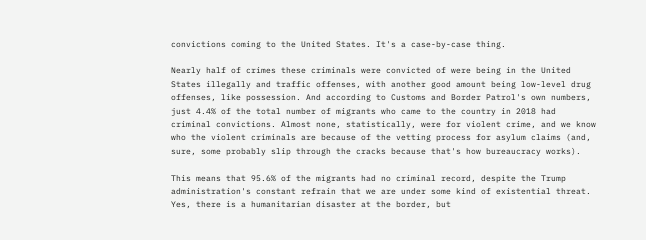convictions coming to the United States. It's a case-by-case thing.

Nearly half of crimes these criminals were convicted of were being in the United States illegally and traffic offenses, with another good amount being low-level drug offenses, like possession. And according to Customs and Border Patrol's own numbers, just 4.4% of the total number of migrants who came to the country in 2018 had criminal convictions. Almost none, statistically, were for violent crime, and we know who the violent criminals are because of the vetting process for asylum claims (and, sure, some probably slip through the cracks because that's how bureaucracy works).

This means that 95.6% of the migrants had no criminal record, despite the Trump administration's constant refrain that we are under some kind of existential threat. Yes, there is a humanitarian disaster at the border, but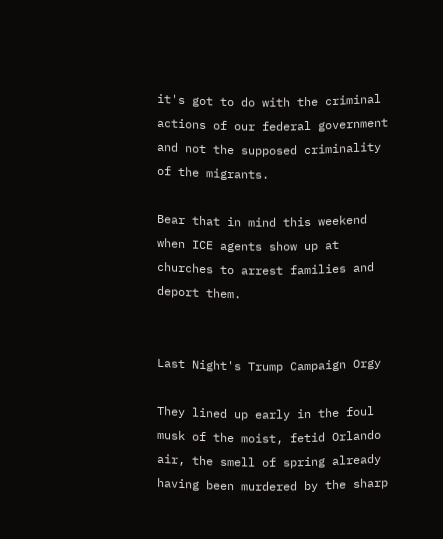it's got to do with the criminal actions of our federal government and not the supposed criminality of the migrants.

Bear that in mind this weekend when ICE agents show up at churches to arrest families and deport them.


Last Night's Trump Campaign Orgy

They lined up early in the foul musk of the moist, fetid Orlando air, the smell of spring already having been murdered by the sharp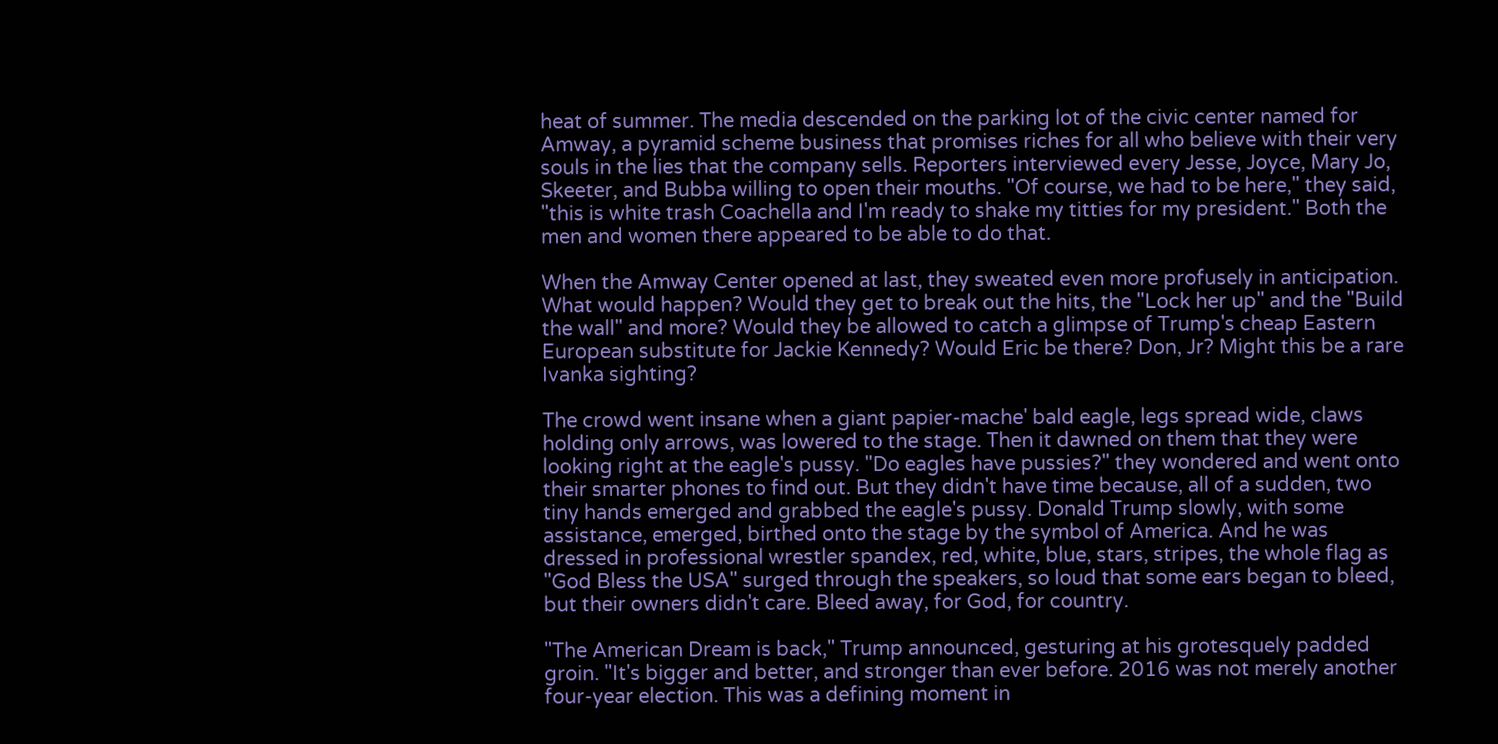heat of summer. The media descended on the parking lot of the civic center named for Amway, a pyramid scheme business that promises riches for all who believe with their very souls in the lies that the company sells. Reporters interviewed every Jesse, Joyce, Mary Jo, Skeeter, and Bubba willing to open their mouths. "Of course, we had to be here," they said, "this is white trash Coachella and I'm ready to shake my titties for my president." Both the men and women there appeared to be able to do that.

When the Amway Center opened at last, they sweated even more profusely in anticipation. What would happen? Would they get to break out the hits, the "Lock her up" and the "Build the wall" and more? Would they be allowed to catch a glimpse of Trump's cheap Eastern European substitute for Jackie Kennedy? Would Eric be there? Don, Jr? Might this be a rare Ivanka sighting?

The crowd went insane when a giant papier-mache' bald eagle, legs spread wide, claws holding only arrows, was lowered to the stage. Then it dawned on them that they were looking right at the eagle's pussy. "Do eagles have pussies?" they wondered and went onto their smarter phones to find out. But they didn't have time because, all of a sudden, two tiny hands emerged and grabbed the eagle's pussy. Donald Trump slowly, with some assistance, emerged, birthed onto the stage by the symbol of America. And he was dressed in professional wrestler spandex, red, white, blue, stars, stripes, the whole flag as "God Bless the USA" surged through the speakers, so loud that some ears began to bleed, but their owners didn't care. Bleed away, for God, for country.

"The American Dream is back," Trump announced, gesturing at his grotesquely padded groin. "It's bigger and better, and stronger than ever before. 2016 was not merely another four-year election. This was a defining moment in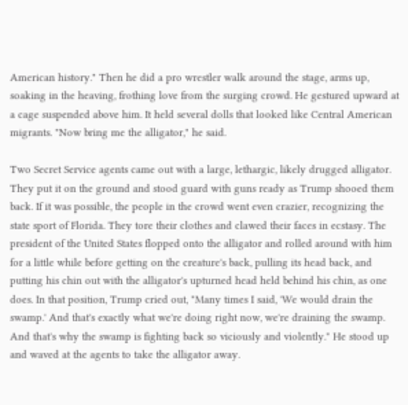American history." Then he did a pro wrestler walk around the stage, arms up, soaking in the heaving, frothing love from the surging crowd. He gestured upward at a cage suspended above him. It held several dolls that looked like Central American migrants. "Now bring me the alligator," he said.

Two Secret Service agents came out with a large, lethargic, likely drugged alligator. They put it on the ground and stood guard with guns ready as Trump shooed them back. If it was possible, the people in the crowd went even crazier, recognizing the state sport of Florida. They tore their clothes and clawed their faces in ecstasy. The president of the United States flopped onto the alligator and rolled around with him for a little while before getting on the creature's back, pulling its head back, and putting his chin out with the alligator's upturned head held behind his chin, as one does. In that position, Trump cried out, "Many times I said, 'We would drain the swamp.' And that's exactly what we're doing right now, we're draining the swamp. And that's why the swamp is fighting back so viciously and violently." He stood up and waved at the agents to take the alligator away.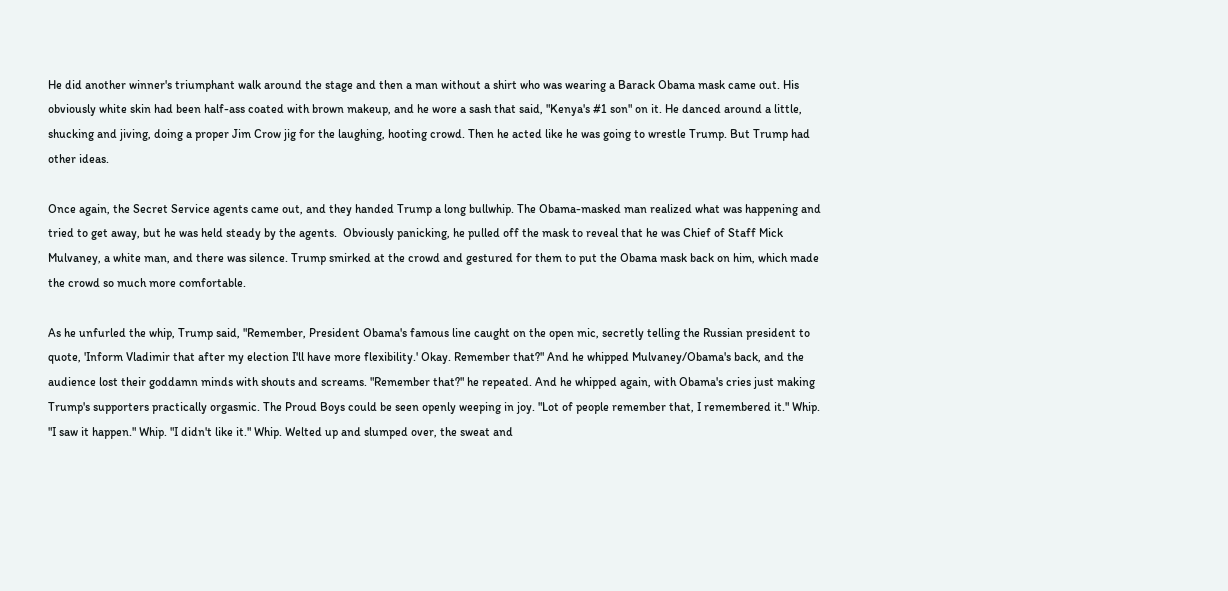He did another winner's triumphant walk around the stage and then a man without a shirt who was wearing a Barack Obama mask came out. His obviously white skin had been half-ass coated with brown makeup, and he wore a sash that said, "Kenya's #1 son" on it. He danced around a little, shucking and jiving, doing a proper Jim Crow jig for the laughing, hooting crowd. Then he acted like he was going to wrestle Trump. But Trump had other ideas.

Once again, the Secret Service agents came out, and they handed Trump a long bullwhip. The Obama-masked man realized what was happening and tried to get away, but he was held steady by the agents.  Obviously panicking, he pulled off the mask to reveal that he was Chief of Staff Mick Mulvaney, a white man, and there was silence. Trump smirked at the crowd and gestured for them to put the Obama mask back on him, which made the crowd so much more comfortable.

As he unfurled the whip, Trump said, "Remember, President Obama's famous line caught on the open mic, secretly telling the Russian president to quote, 'Inform Vladimir that after my election I'll have more flexibility.' Okay. Remember that?" And he whipped Mulvaney/Obama's back, and the audience lost their goddamn minds with shouts and screams. "Remember that?" he repeated. And he whipped again, with Obama's cries just making Trump's supporters practically orgasmic. The Proud Boys could be seen openly weeping in joy. "Lot of people remember that, I remembered it." Whip. "I saw it happen." Whip. "I didn't like it." Whip. Welted up and slumped over, the sweat and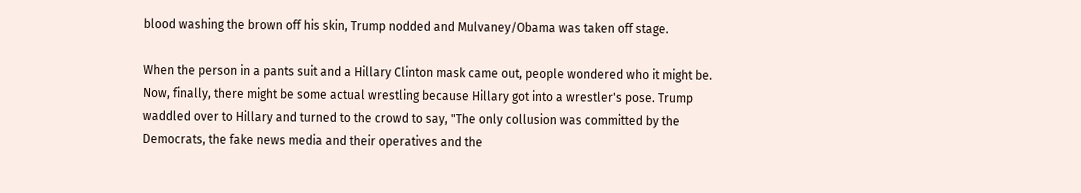blood washing the brown off his skin, Trump nodded and Mulvaney/Obama was taken off stage.

When the person in a pants suit and a Hillary Clinton mask came out, people wondered who it might be. Now, finally, there might be some actual wrestling because Hillary got into a wrestler's pose. Trump waddled over to Hillary and turned to the crowd to say, "The only collusion was committed by the Democrats, the fake news media and their operatives and the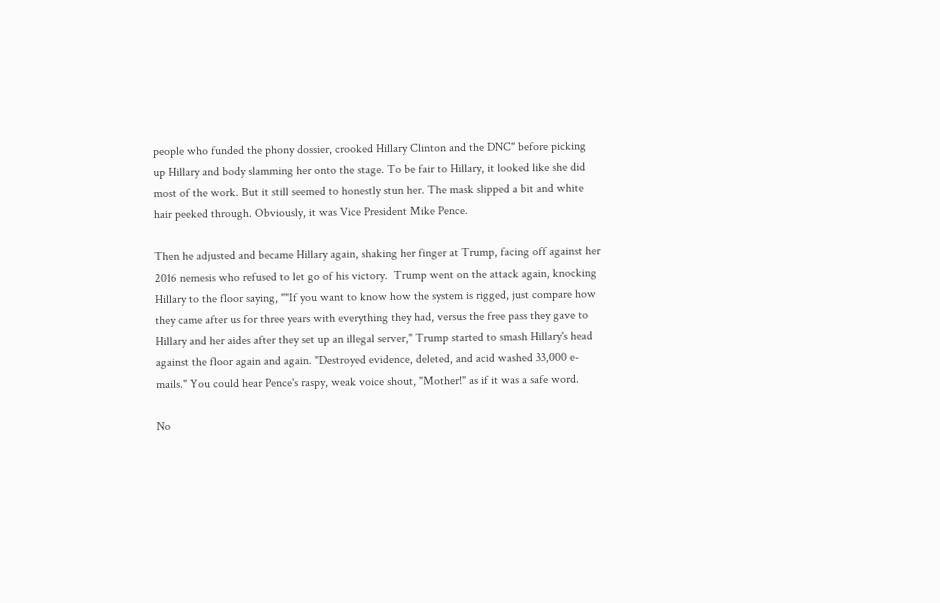people who funded the phony dossier, crooked Hillary Clinton and the DNC" before picking up Hillary and body slamming her onto the stage. To be fair to Hillary, it looked like she did most of the work. But it still seemed to honestly stun her. The mask slipped a bit and white hair peeked through. Obviously, it was Vice President Mike Pence.

Then he adjusted and became Hillary again, shaking her finger at Trump, facing off against her 2016 nemesis who refused to let go of his victory.  Trump went on the attack again, knocking Hillary to the floor saying, ""If you want to know how the system is rigged, just compare how they came after us for three years with everything they had, versus the free pass they gave to Hillary and her aides after they set up an illegal server," Trump started to smash Hillary's head against the floor again and again. "Destroyed evidence, deleted, and acid washed 33,000 e-mails." You could hear Pence's raspy, weak voice shout, "Mother!" as if it was a safe word.

No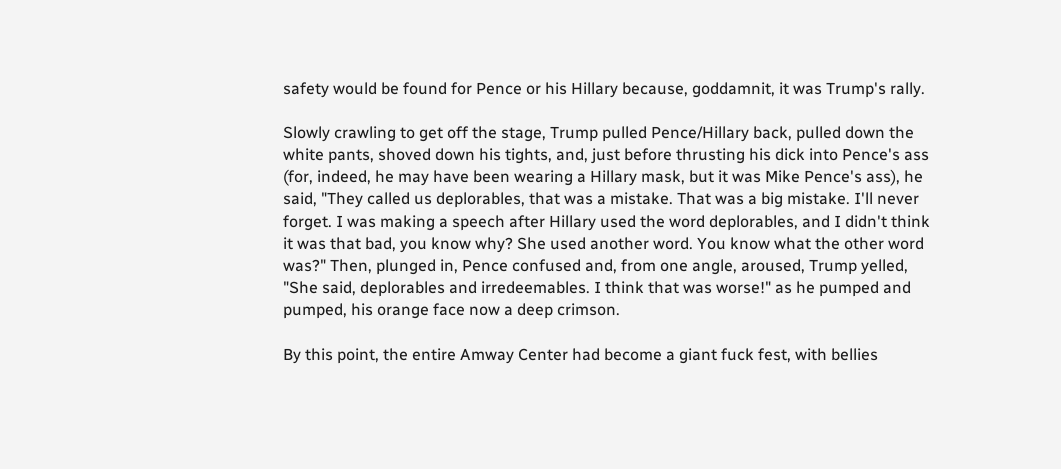safety would be found for Pence or his Hillary because, goddamnit, it was Trump's rally.

Slowly crawling to get off the stage, Trump pulled Pence/Hillary back, pulled down the white pants, shoved down his tights, and, just before thrusting his dick into Pence's ass (for, indeed, he may have been wearing a Hillary mask, but it was Mike Pence's ass), he said, "They called us deplorables, that was a mistake. That was a big mistake. I'll never forget. I was making a speech after Hillary used the word deplorables, and I didn't think it was that bad, you know why? She used another word. You know what the other word was?" Then, plunged in, Pence confused and, from one angle, aroused, Trump yelled, "She said, deplorables and irredeemables. I think that was worse!" as he pumped and pumped, his orange face now a deep crimson.

By this point, the entire Amway Center had become a giant fuck fest, with bellies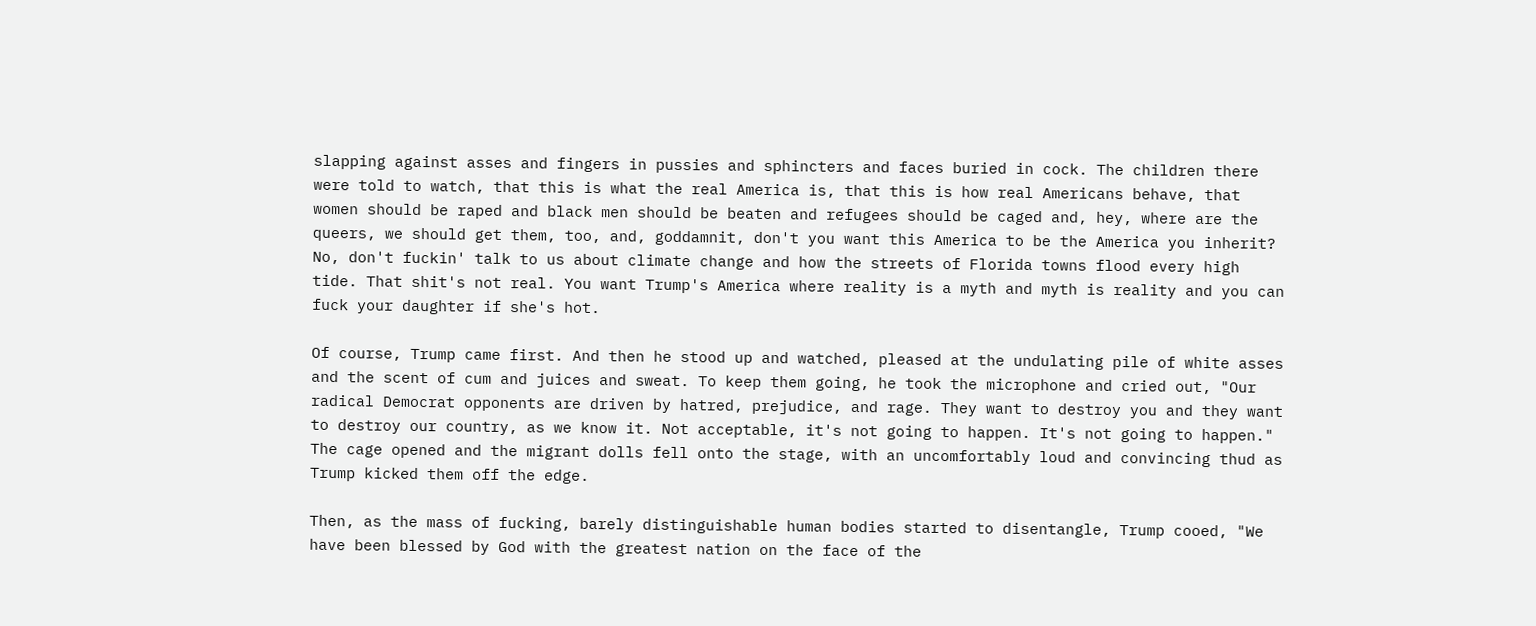slapping against asses and fingers in pussies and sphincters and faces buried in cock. The children there were told to watch, that this is what the real America is, that this is how real Americans behave, that women should be raped and black men should be beaten and refugees should be caged and, hey, where are the queers, we should get them, too, and, goddamnit, don't you want this America to be the America you inherit? No, don't fuckin' talk to us about climate change and how the streets of Florida towns flood every high tide. That shit's not real. You want Trump's America where reality is a myth and myth is reality and you can fuck your daughter if she's hot.

Of course, Trump came first. And then he stood up and watched, pleased at the undulating pile of white asses and the scent of cum and juices and sweat. To keep them going, he took the microphone and cried out, "Our radical Democrat opponents are driven by hatred, prejudice, and rage. They want to destroy you and they want to destroy our country, as we know it. Not acceptable, it's not going to happen. It's not going to happen." The cage opened and the migrant dolls fell onto the stage, with an uncomfortably loud and convincing thud as Trump kicked them off the edge.

Then, as the mass of fucking, barely distinguishable human bodies started to disentangle, Trump cooed, "We have been blessed by God with the greatest nation on the face of the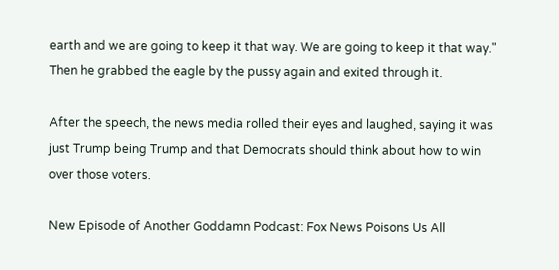earth and we are going to keep it that way. We are going to keep it that way." Then he grabbed the eagle by the pussy again and exited through it.

After the speech, the news media rolled their eyes and laughed, saying it was just Trump being Trump and that Democrats should think about how to win over those voters.

New Episode of Another Goddamn Podcast: Fox News Poisons Us All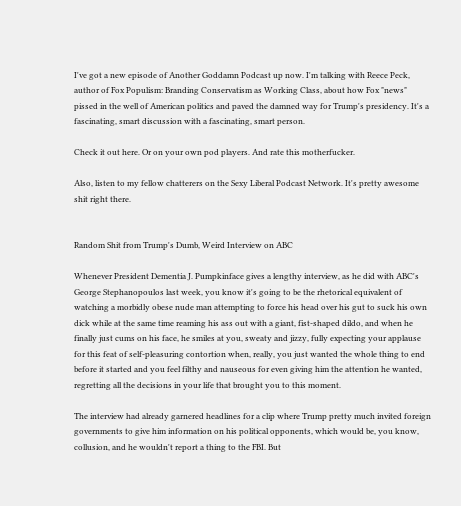I've got a new episode of Another Goddamn Podcast up now. I'm talking with Reece Peck, author of Fox Populism: Branding Conservatism as Working Class, about how Fox "news" pissed in the well of American politics and paved the damned way for Trump's presidency. It's a fascinating, smart discussion with a fascinating, smart person.

Check it out here. Or on your own pod players. And rate this motherfucker.

Also, listen to my fellow chatterers on the Sexy Liberal Podcast Network. It's pretty awesome shit right there.


Random Shit from Trump's Dumb, Weird Interview on ABC

Whenever President Dementia J. Pumpkinface gives a lengthy interview, as he did with ABC's George Stephanopoulos last week, you know it's going to be the rhetorical equivalent of watching a morbidly obese nude man attempting to force his head over his gut to suck his own dick while at the same time reaming his ass out with a giant, fist-shaped dildo, and when he finally just cums on his face, he smiles at you, sweaty and jizzy, fully expecting your applause for this feat of self-pleasuring contortion when, really, you just wanted the whole thing to end before it started and you feel filthy and nauseous for even giving him the attention he wanted, regretting all the decisions in your life that brought you to this moment.

The interview had already garnered headlines for a clip where Trump pretty much invited foreign governments to give him information on his political opponents, which would be, you know, collusion, and he wouldn't report a thing to the FBI. But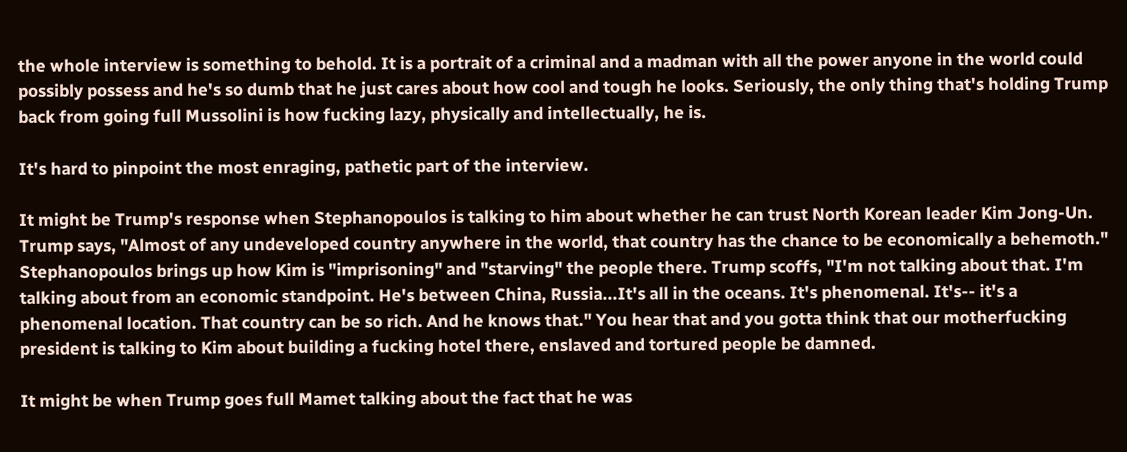the whole interview is something to behold. It is a portrait of a criminal and a madman with all the power anyone in the world could possibly possess and he's so dumb that he just cares about how cool and tough he looks. Seriously, the only thing that's holding Trump back from going full Mussolini is how fucking lazy, physically and intellectually, he is.

It's hard to pinpoint the most enraging, pathetic part of the interview.

It might be Trump's response when Stephanopoulos is talking to him about whether he can trust North Korean leader Kim Jong-Un. Trump says, "Almost of any undeveloped country anywhere in the world, that country has the chance to be economically a behemoth." Stephanopoulos brings up how Kim is "imprisoning" and "starving" the people there. Trump scoffs, "I'm not talking about that. I'm talking about from an economic standpoint. He's between China, Russia...It's all in the oceans. It's phenomenal. It's-- it's a phenomenal location. That country can be so rich. And he knows that." You hear that and you gotta think that our motherfucking president is talking to Kim about building a fucking hotel there, enslaved and tortured people be damned.

It might be when Trump goes full Mamet talking about the fact that he was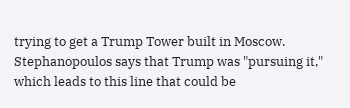trying to get a Trump Tower built in Moscow. Stephanopoulos says that Trump was "pursuing it," which leads to this line that could be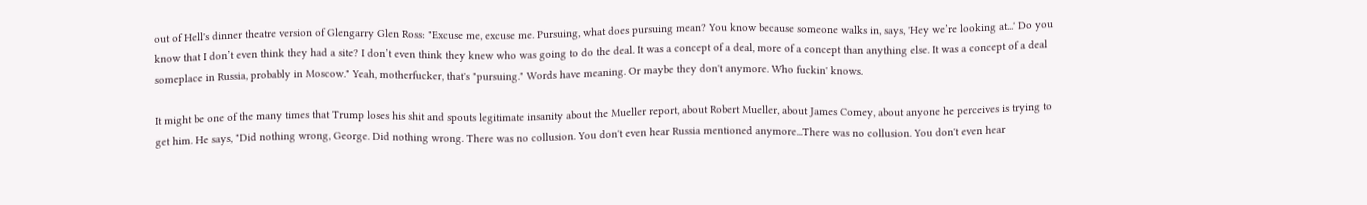out of Hell's dinner theatre version of Glengarry Glen Ross: "Excuse me, excuse me. Pursuing, what does pursuing mean? You know because someone walks in, says, 'Hey we’re looking at...' Do you know that I don’t even think they had a site? I don’t even think they knew who was going to do the deal. It was a concept of a deal, more of a concept than anything else. It was a concept of a deal someplace in Russia, probably in Moscow." Yeah, motherfucker, that's "pursuing." Words have meaning. Or maybe they don't anymore. Who fuckin' knows.

It might be one of the many times that Trump loses his shit and spouts legitimate insanity about the Mueller report, about Robert Mueller, about James Comey, about anyone he perceives is trying to get him. He says, "Did nothing wrong, George. Did nothing wrong. There was no collusion. You don't even hear Russia mentioned anymore...There was no collusion. You don't even hear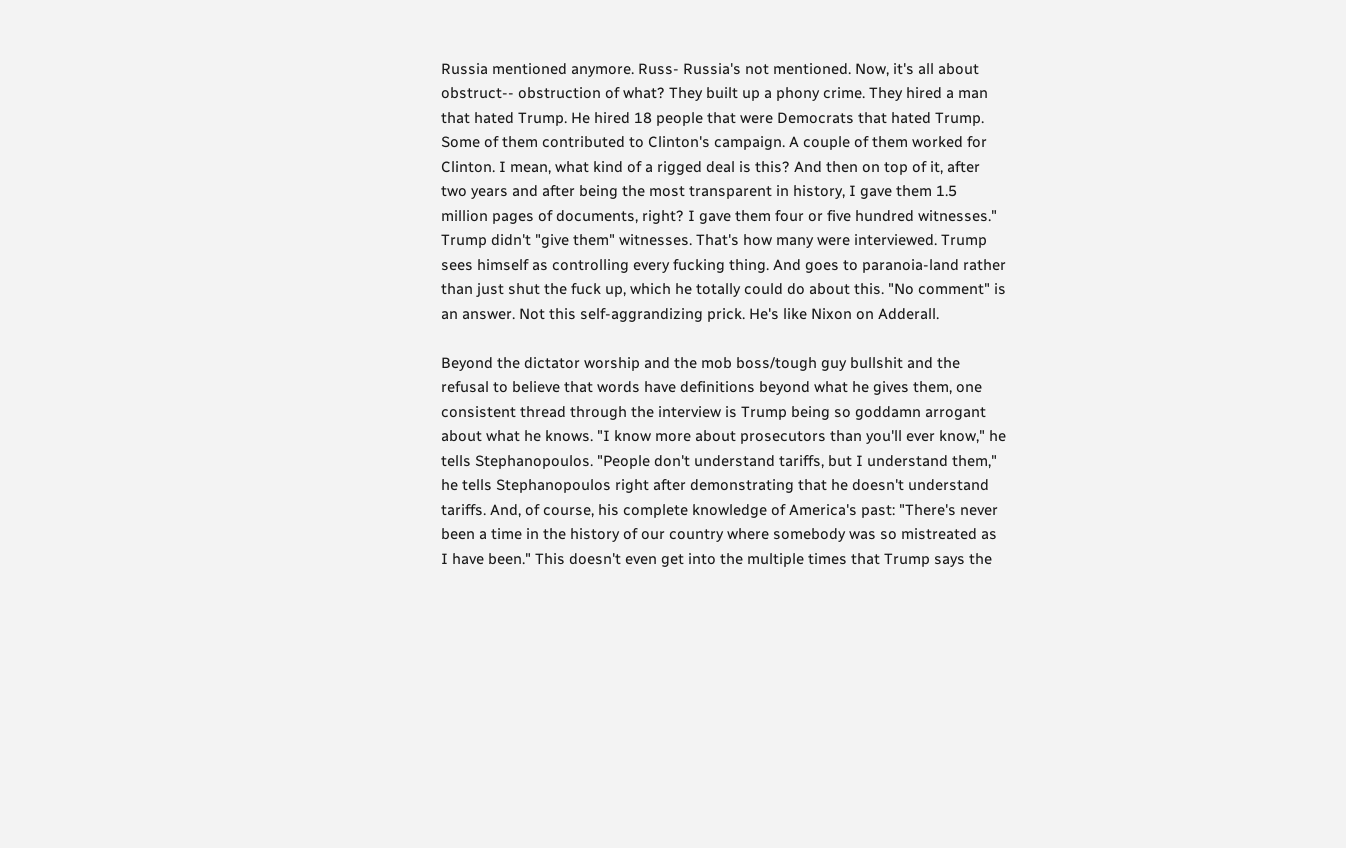Russia mentioned anymore. Russ- Russia's not mentioned. Now, it's all about obstruct-- obstruction of what? They built up a phony crime. They hired a man that hated Trump. He hired 18 people that were Democrats that hated Trump. Some of them contributed to Clinton's campaign. A couple of them worked for Clinton. I mean, what kind of a rigged deal is this? And then on top of it, after two years and after being the most transparent in history, I gave them 1.5 million pages of documents, right? I gave them four or five hundred witnesses." Trump didn't "give them" witnesses. That's how many were interviewed. Trump sees himself as controlling every fucking thing. And goes to paranoia-land rather than just shut the fuck up, which he totally could do about this. "No comment" is an answer. Not this self-aggrandizing prick. He's like Nixon on Adderall.

Beyond the dictator worship and the mob boss/tough guy bullshit and the refusal to believe that words have definitions beyond what he gives them, one consistent thread through the interview is Trump being so goddamn arrogant about what he knows. "I know more about prosecutors than you'll ever know," he tells Stephanopoulos. "People don't understand tariffs, but I understand them," he tells Stephanopoulos right after demonstrating that he doesn't understand tariffs. And, of course, his complete knowledge of America's past: "There's never been a time in the history of our country where somebody was so mistreated as I have been." This doesn't even get into the multiple times that Trump says the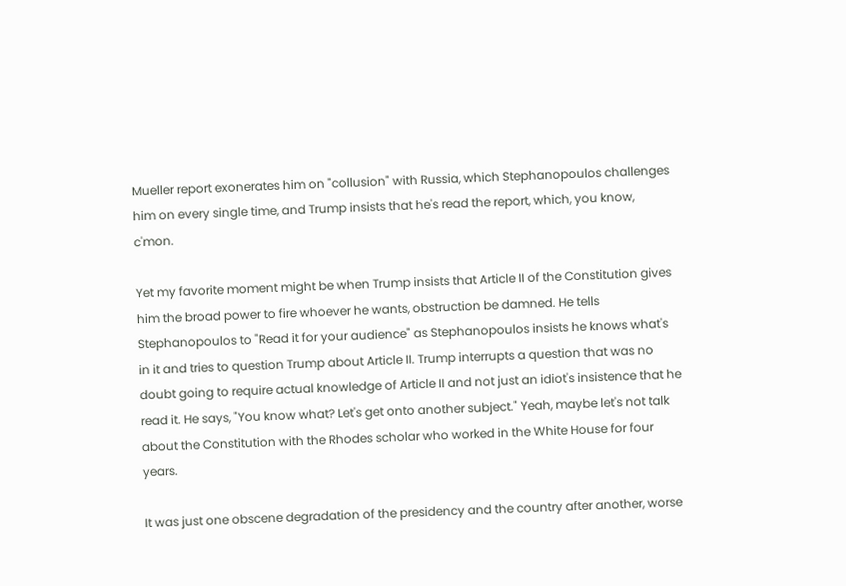Mueller report exonerates him on "collusion" with Russia, which Stephanopoulos challenges him on every single time, and Trump insists that he's read the report, which, you know, c'mon.

Yet my favorite moment might be when Trump insists that Article II of the Constitution gives him the broad power to fire whoever he wants, obstruction be damned. He tells Stephanopoulos to "Read it for your audience" as Stephanopoulos insists he knows what's in it and tries to question Trump about Article II. Trump interrupts a question that was no doubt going to require actual knowledge of Article II and not just an idiot's insistence that he read it. He says, "You know what? Let's get onto another subject." Yeah, maybe let's not talk about the Constitution with the Rhodes scholar who worked in the White House for four years.

It was just one obscene degradation of the presidency and the country after another, worse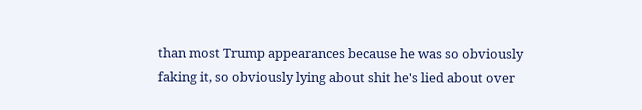than most Trump appearances because he was so obviously faking it, so obviously lying about shit he's lied about over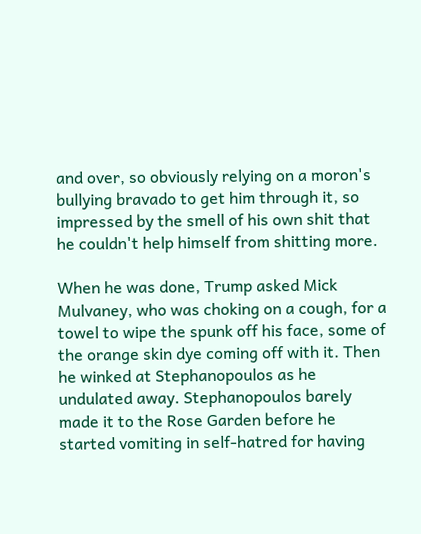and over, so obviously relying on a moron's bullying bravado to get him through it, so impressed by the smell of his own shit that he couldn't help himself from shitting more.

When he was done, Trump asked Mick Mulvaney, who was choking on a cough, for a towel to wipe the spunk off his face, some of the orange skin dye coming off with it. Then he winked at Stephanopoulos as he undulated away. Stephanopoulos barely made it to the Rose Garden before he started vomiting in self-hatred for having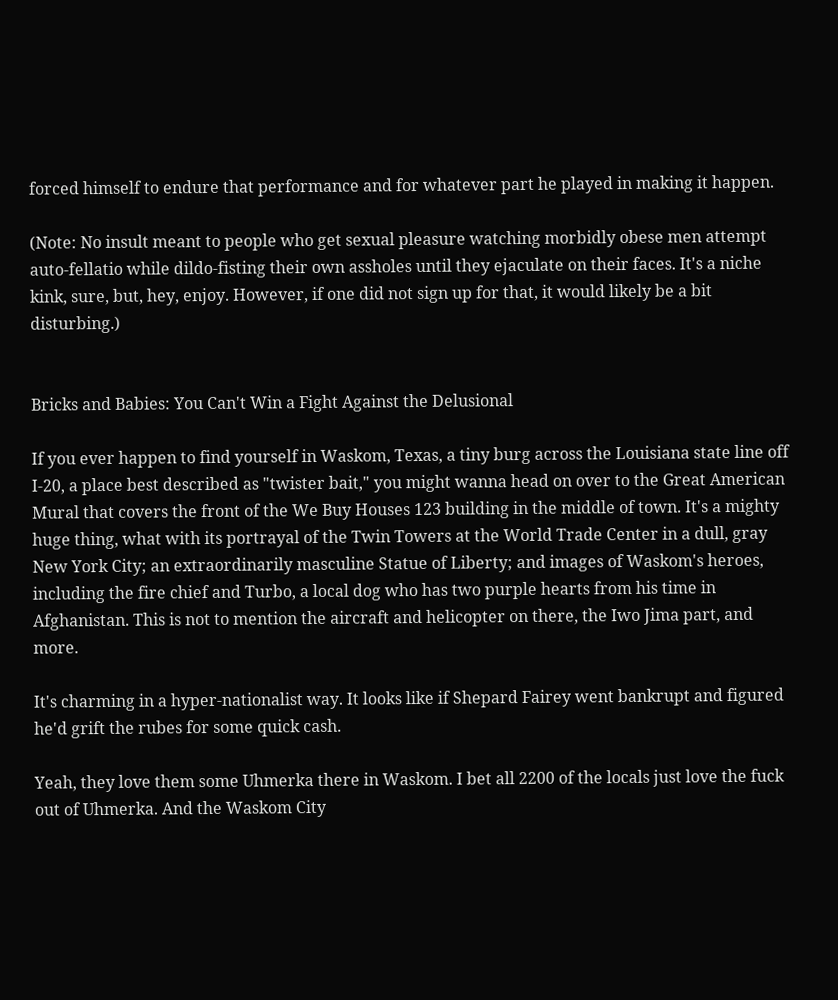forced himself to endure that performance and for whatever part he played in making it happen.

(Note: No insult meant to people who get sexual pleasure watching morbidly obese men attempt auto-fellatio while dildo-fisting their own assholes until they ejaculate on their faces. It's a niche kink, sure, but, hey, enjoy. However, if one did not sign up for that, it would likely be a bit disturbing.)


Bricks and Babies: You Can't Win a Fight Against the Delusional

If you ever happen to find yourself in Waskom, Texas, a tiny burg across the Louisiana state line off I-20, a place best described as "twister bait," you might wanna head on over to the Great American Mural that covers the front of the We Buy Houses 123 building in the middle of town. It's a mighty huge thing, what with its portrayal of the Twin Towers at the World Trade Center in a dull, gray New York City; an extraordinarily masculine Statue of Liberty; and images of Waskom's heroes, including the fire chief and Turbo, a local dog who has two purple hearts from his time in Afghanistan. This is not to mention the aircraft and helicopter on there, the Iwo Jima part, and more.

It's charming in a hyper-nationalist way. It looks like if Shepard Fairey went bankrupt and figured he'd grift the rubes for some quick cash.

Yeah, they love them some Uhmerka there in Waskom. I bet all 2200 of the locals just love the fuck out of Uhmerka. And the Waskom City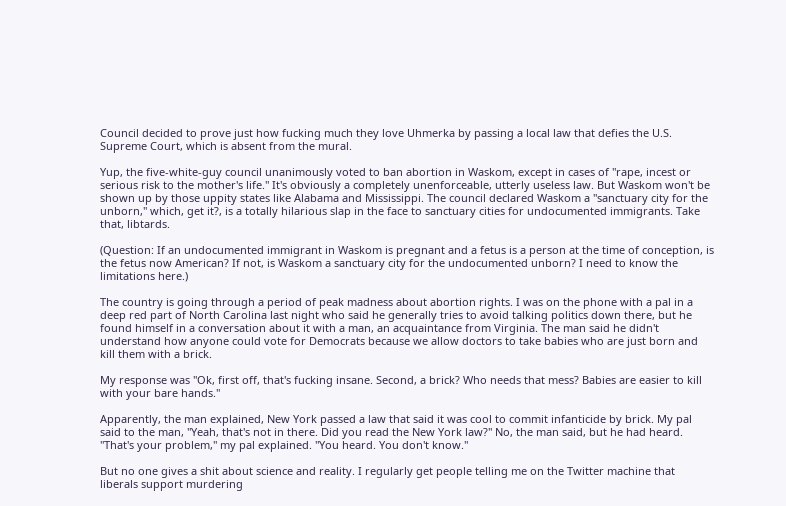Council decided to prove just how fucking much they love Uhmerka by passing a local law that defies the U.S. Supreme Court, which is absent from the mural.

Yup, the five-white-guy council unanimously voted to ban abortion in Waskom, except in cases of "rape, incest or serious risk to the mother's life." It's obviously a completely unenforceable, utterly useless law. But Waskom won't be shown up by those uppity states like Alabama and Mississippi. The council declared Waskom a "sanctuary city for the unborn," which, get it?, is a totally hilarious slap in the face to sanctuary cities for undocumented immigrants. Take that, libtards.

(Question: If an undocumented immigrant in Waskom is pregnant and a fetus is a person at the time of conception, is the fetus now American? If not, is Waskom a sanctuary city for the undocumented unborn? I need to know the limitations here.)

The country is going through a period of peak madness about abortion rights. I was on the phone with a pal in a deep red part of North Carolina last night who said he generally tries to avoid talking politics down there, but he found himself in a conversation about it with a man, an acquaintance from Virginia. The man said he didn't understand how anyone could vote for Democrats because we allow doctors to take babies who are just born and kill them with a brick.

My response was "Ok, first off, that's fucking insane. Second, a brick? Who needs that mess? Babies are easier to kill with your bare hands."

Apparently, the man explained, New York passed a law that said it was cool to commit infanticide by brick. My pal said to the man, "Yeah, that's not in there. Did you read the New York law?" No, the man said, but he had heard. "That's your problem," my pal explained. "You heard. You don't know."

But no one gives a shit about science and reality. I regularly get people telling me on the Twitter machine that liberals support murdering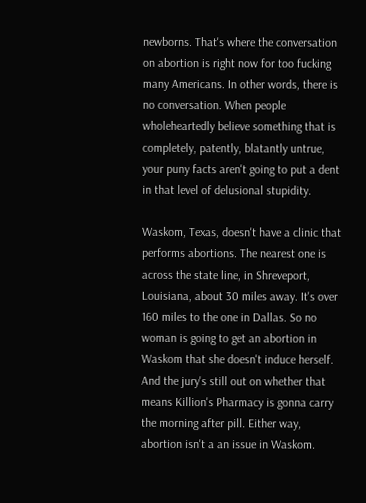newborns. That's where the conversation on abortion is right now for too fucking many Americans. In other words, there is no conversation. When people wholeheartedly believe something that is completely, patently, blatantly untrue, your puny facts aren't going to put a dent in that level of delusional stupidity.

Waskom, Texas, doesn't have a clinic that performs abortions. The nearest one is across the state line, in Shreveport, Louisiana, about 30 miles away. It's over 160 miles to the one in Dallas. So no woman is going to get an abortion in Waskom that she doesn't induce herself. And the jury's still out on whether that means Killion's Pharmacy is gonna carry the morning after pill. Either way, abortion isn't a an issue in Waskom.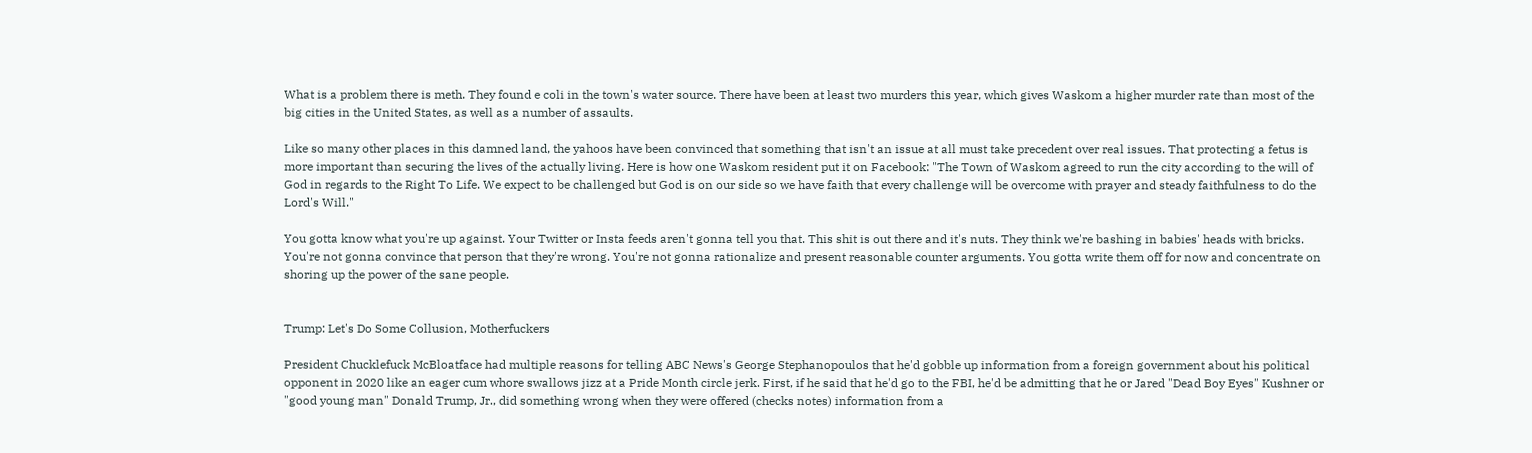What is a problem there is meth. They found e coli in the town's water source. There have been at least two murders this year, which gives Waskom a higher murder rate than most of the big cities in the United States, as well as a number of assaults.

Like so many other places in this damned land, the yahoos have been convinced that something that isn't an issue at all must take precedent over real issues. That protecting a fetus is more important than securing the lives of the actually living. Here is how one Waskom resident put it on Facebook: "The Town of Waskom agreed to run the city according to the will of God in regards to the Right To Life. We expect to be challenged but God is on our side so we have faith that every challenge will be overcome with prayer and steady faithfulness to do the Lord's Will."

You gotta know what you're up against. Your Twitter or Insta feeds aren't gonna tell you that. This shit is out there and it's nuts. They think we're bashing in babies' heads with bricks. You're not gonna convince that person that they're wrong. You're not gonna rationalize and present reasonable counter arguments. You gotta write them off for now and concentrate on shoring up the power of the sane people.


Trump: Let's Do Some Collusion, Motherfuckers

President Chucklefuck McBloatface had multiple reasons for telling ABC News's George Stephanopoulos that he'd gobble up information from a foreign government about his political opponent in 2020 like an eager cum whore swallows jizz at a Pride Month circle jerk. First, if he said that he'd go to the FBI, he'd be admitting that he or Jared "Dead Boy Eyes" Kushner or "good young man" Donald Trump, Jr., did something wrong when they were offered (checks notes) information from a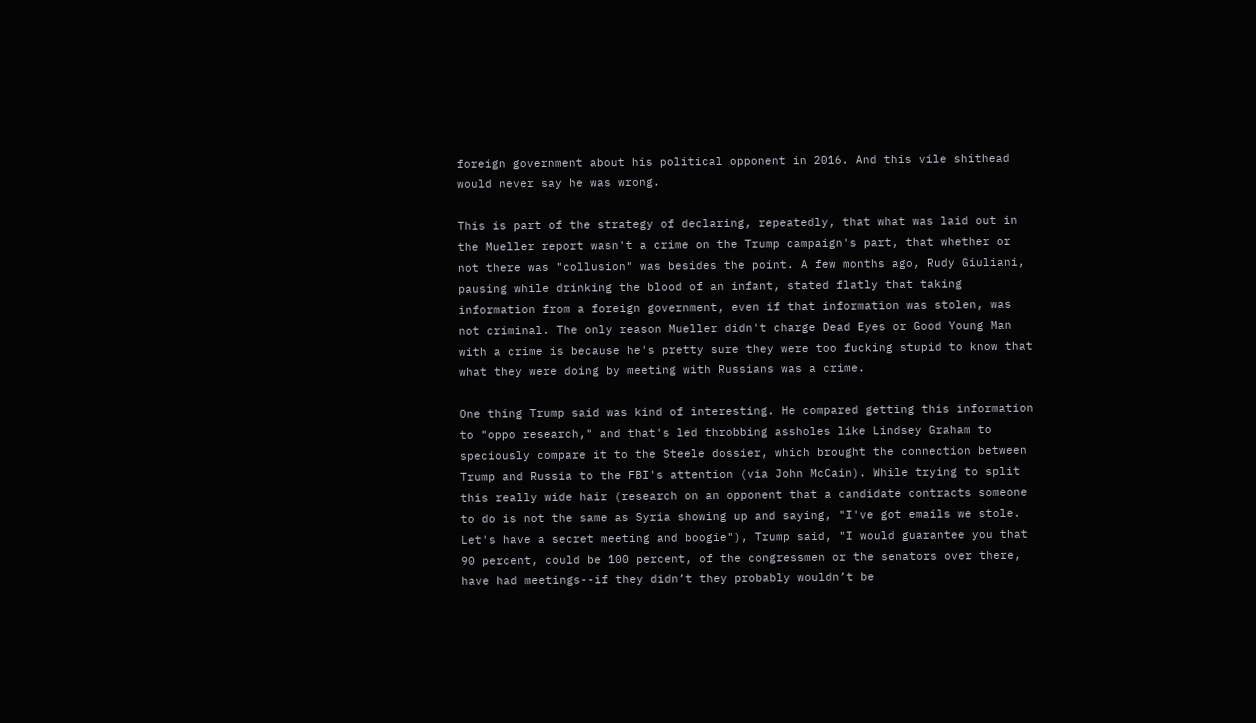foreign government about his political opponent in 2016. And this vile shithead would never say he was wrong.

This is part of the strategy of declaring, repeatedly, that what was laid out in the Mueller report wasn't a crime on the Trump campaign's part, that whether or not there was "collusion" was besides the point. A few months ago, Rudy Giuliani, pausing while drinking the blood of an infant, stated flatly that taking information from a foreign government, even if that information was stolen, was not criminal. The only reason Mueller didn't charge Dead Eyes or Good Young Man with a crime is because he's pretty sure they were too fucking stupid to know that what they were doing by meeting with Russians was a crime.

One thing Trump said was kind of interesting. He compared getting this information to "oppo research," and that's led throbbing assholes like Lindsey Graham to speciously compare it to the Steele dossier, which brought the connection between Trump and Russia to the FBI's attention (via John McCain). While trying to split this really wide hair (research on an opponent that a candidate contracts someone to do is not the same as Syria showing up and saying, "I've got emails we stole. Let's have a secret meeting and boogie"), Trump said, "I would guarantee you that 90 percent, could be 100 percent, of the congressmen or the senators over there, have had meetings--if they didn’t they probably wouldn’t be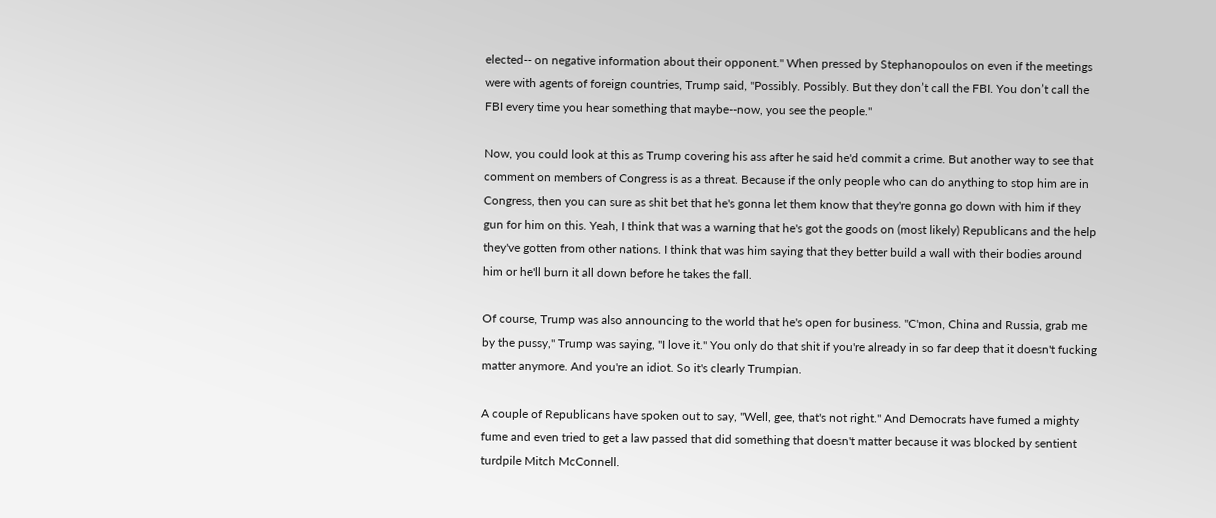elected-- on negative information about their opponent." When pressed by Stephanopoulos on even if the meetings were with agents of foreign countries, Trump said, "Possibly. Possibly. But they don’t call the FBI. You don’t call the FBI every time you hear something that maybe--now, you see the people."

Now, you could look at this as Trump covering his ass after he said he'd commit a crime. But another way to see that comment on members of Congress is as a threat. Because if the only people who can do anything to stop him are in Congress, then you can sure as shit bet that he's gonna let them know that they're gonna go down with him if they gun for him on this. Yeah, I think that was a warning that he's got the goods on (most likely) Republicans and the help they've gotten from other nations. I think that was him saying that they better build a wall with their bodies around him or he'll burn it all down before he takes the fall.

Of course, Trump was also announcing to the world that he's open for business. "C'mon, China and Russia, grab me by the pussy," Trump was saying, "I love it." You only do that shit if you're already in so far deep that it doesn't fucking matter anymore. And you're an idiot. So it's clearly Trumpian.

A couple of Republicans have spoken out to say, "Well, gee, that's not right." And Democrats have fumed a mighty fume and even tried to get a law passed that did something that doesn't matter because it was blocked by sentient turdpile Mitch McConnell.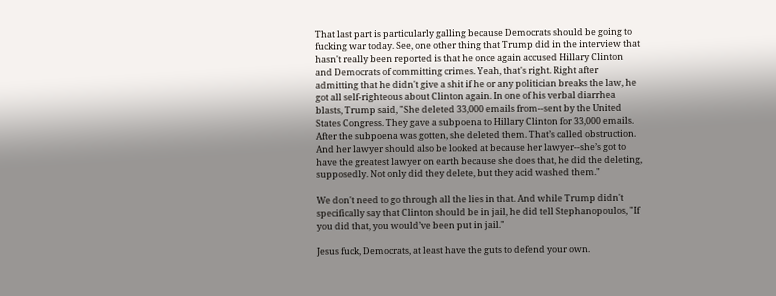That last part is particularly galling because Democrats should be going to fucking war today. See, one other thing that Trump did in the interview that hasn't really been reported is that he once again accused Hillary Clinton and Democrats of committing crimes. Yeah, that's right. Right after admitting that he didn't give a shit if he or any politician breaks the law, he got all self-righteous about Clinton again. In one of his verbal diarrhea blasts, Trump said, "She deleted 33,000 emails from--sent by the United States Congress. They gave a subpoena to Hillary Clinton for 33,000 emails. After the subpoena was gotten, she deleted them. That’s called obstruction. And her lawyer should also be looked at because her lawyer--she’s got to have the greatest lawyer on earth because she does that, he did the deleting, supposedly. Not only did they delete, but they acid washed them."

We don't need to go through all the lies in that. And while Trump didn't specifically say that Clinton should be in jail, he did tell Stephanopoulos, "If you did that, you would’ve been put in jail."

Jesus fuck, Democrats, at least have the guts to defend your own.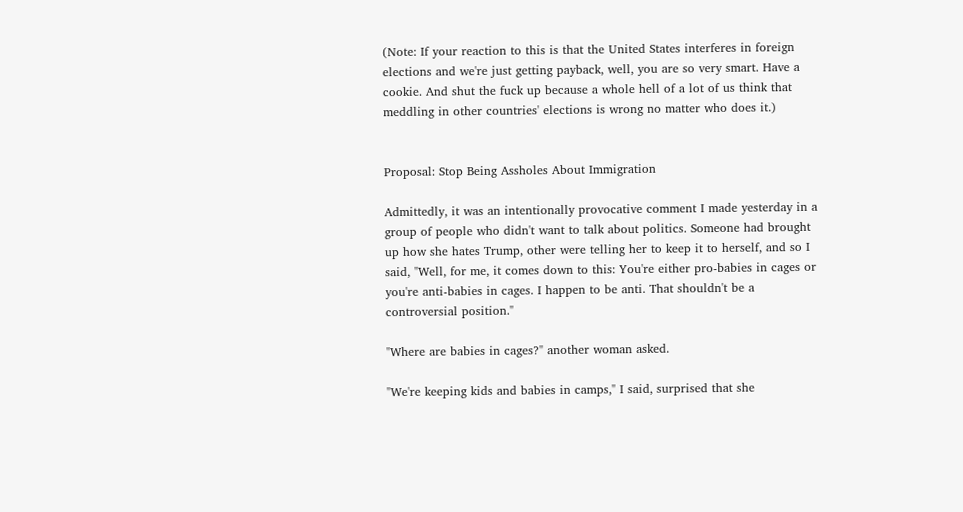(Note: If your reaction to this is that the United States interferes in foreign elections and we're just getting payback, well, you are so very smart. Have a cookie. And shut the fuck up because a whole hell of a lot of us think that meddling in other countries' elections is wrong no matter who does it.)


Proposal: Stop Being Assholes About Immigration

Admittedly, it was an intentionally provocative comment I made yesterday in a group of people who didn't want to talk about politics. Someone had brought up how she hates Trump, other were telling her to keep it to herself, and so I said, "Well, for me, it comes down to this: You're either pro-babies in cages or you're anti-babies in cages. I happen to be anti. That shouldn't be a controversial position."

"Where are babies in cages?" another woman asked.

"We're keeping kids and babies in camps," I said, surprised that she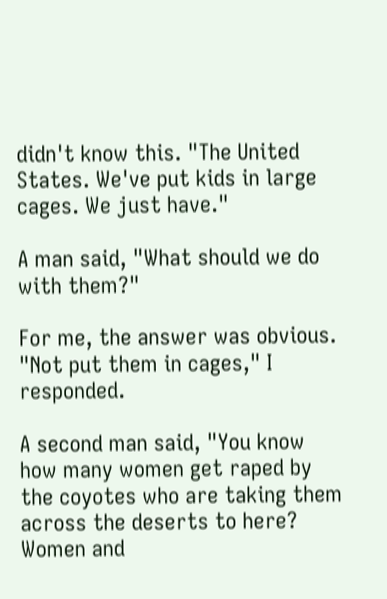didn't know this. "The United States. We've put kids in large cages. We just have."

A man said, "What should we do with them?"

For me, the answer was obvious. "Not put them in cages," I responded.

A second man said, "You know how many women get raped by the coyotes who are taking them across the deserts to here? Women and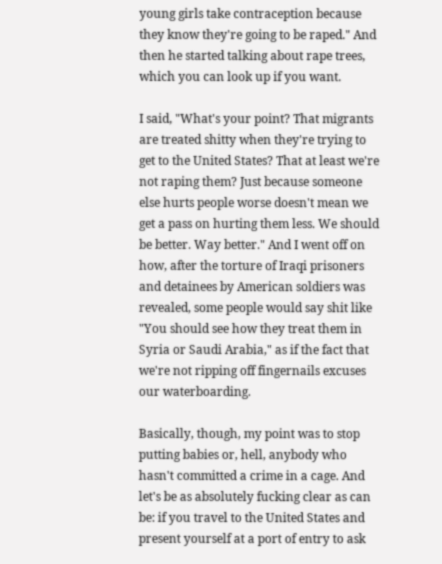young girls take contraception because they know they're going to be raped." And then he started talking about rape trees, which you can look up if you want.

I said, "What's your point? That migrants are treated shitty when they're trying to get to the United States? That at least we're not raping them? Just because someone else hurts people worse doesn't mean we get a pass on hurting them less. We should be better. Way better." And I went off on how, after the torture of Iraqi prisoners and detainees by American soldiers was revealed, some people would say shit like "You should see how they treat them in Syria or Saudi Arabia," as if the fact that we're not ripping off fingernails excuses our waterboarding.

Basically, though, my point was to stop putting babies or, hell, anybody who hasn't committed a crime in a cage. And let's be as absolutely fucking clear as can be: if you travel to the United States and present yourself at a port of entry to ask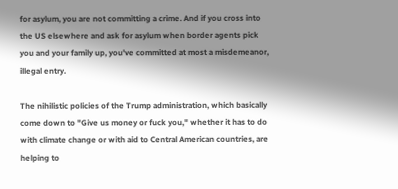for asylum, you are not committing a crime. And if you cross into the US elsewhere and ask for asylum when border agents pick you and your family up, you've committed at most a misdemeanor, illegal entry.

The nihilistic policies of the Trump administration, which basically come down to "Give us money or fuck you," whether it has to do with climate change or with aid to Central American countries, are helping to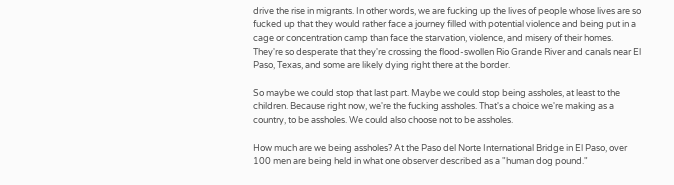drive the rise in migrants. In other words, we are fucking up the lives of people whose lives are so fucked up that they would rather face a journey filled with potential violence and being put in a cage or concentration camp than face the starvation, violence, and misery of their homes. They're so desperate that they're crossing the flood-swollen Rio Grande River and canals near El Paso, Texas, and some are likely dying right there at the border.

So maybe we could stop that last part. Maybe we could stop being assholes, at least to the children. Because right now, we're the fucking assholes. That's a choice we're making as a country, to be assholes. We could also choose not to be assholes.

How much are we being assholes? At the Paso del Norte International Bridge in El Paso, over 100 men are being held in what one observer described as a "human dog pound."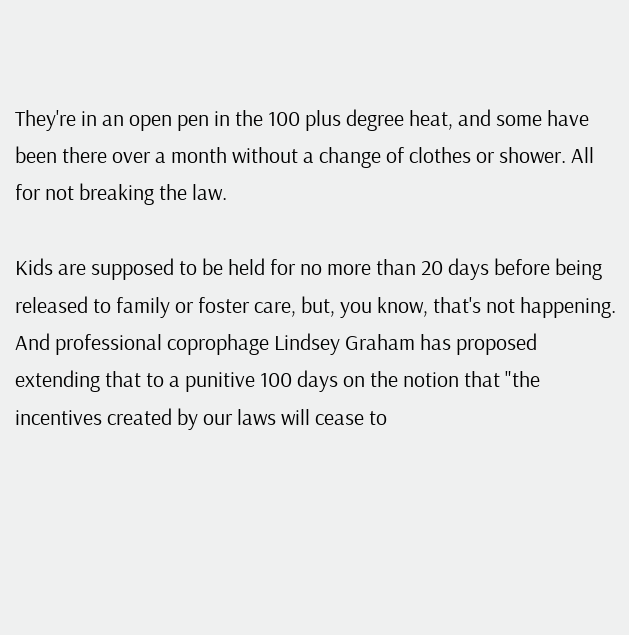They're in an open pen in the 100 plus degree heat, and some have been there over a month without a change of clothes or shower. All for not breaking the law.

Kids are supposed to be held for no more than 20 days before being released to family or foster care, but, you know, that's not happening. And professional coprophage Lindsey Graham has proposed extending that to a punitive 100 days on the notion that "the incentives created by our laws will cease to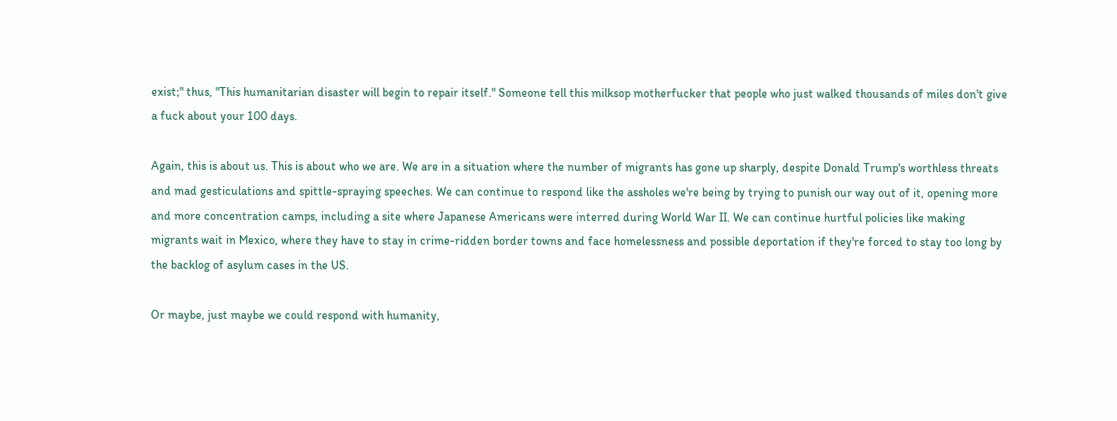exist;" thus, "This humanitarian disaster will begin to repair itself." Someone tell this milksop motherfucker that people who just walked thousands of miles don't give a fuck about your 100 days.

Again, this is about us. This is about who we are. We are in a situation where the number of migrants has gone up sharply, despite Donald Trump's worthless threats and mad gesticulations and spittle-spraying speeches. We can continue to respond like the assholes we're being by trying to punish our way out of it, opening more and more concentration camps, including a site where Japanese Americans were interred during World War II. We can continue hurtful policies like making migrants wait in Mexico, where they have to stay in crime-ridden border towns and face homelessness and possible deportation if they're forced to stay too long by the backlog of asylum cases in the US.

Or maybe, just maybe we could respond with humanity,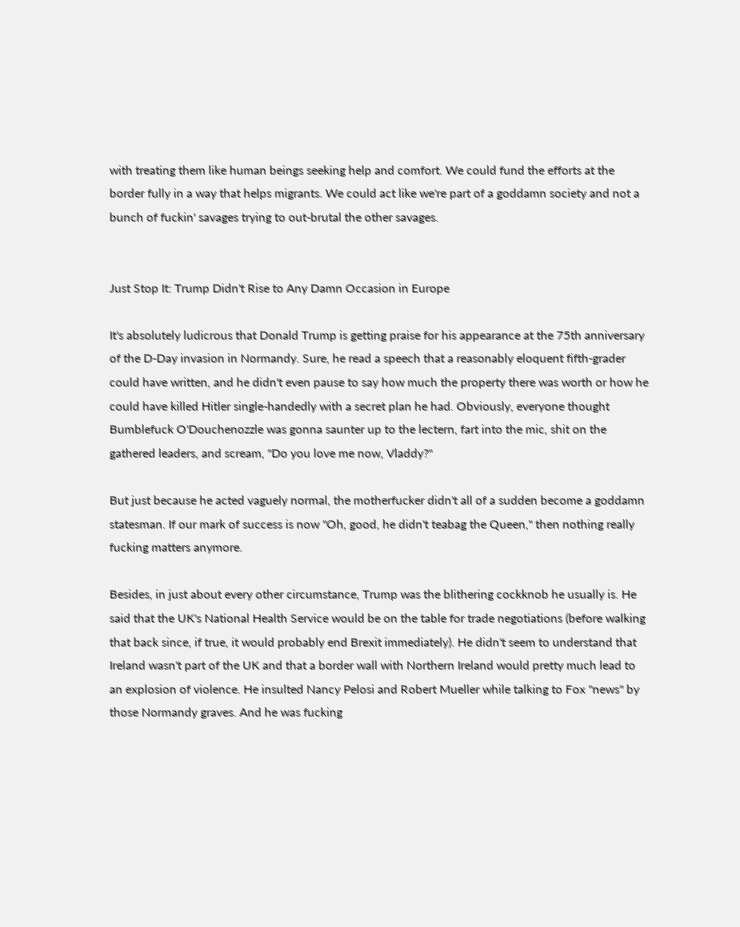with treating them like human beings seeking help and comfort. We could fund the efforts at the border fully in a way that helps migrants. We could act like we're part of a goddamn society and not a bunch of fuckin' savages trying to out-brutal the other savages.


Just Stop It: Trump Didn't Rise to Any Damn Occasion in Europe

It's absolutely ludicrous that Donald Trump is getting praise for his appearance at the 75th anniversary of the D-Day invasion in Normandy. Sure, he read a speech that a reasonably eloquent fifth-grader could have written, and he didn't even pause to say how much the property there was worth or how he could have killed Hitler single-handedly with a secret plan he had. Obviously, everyone thought Bumblefuck O'Douchenozzle was gonna saunter up to the lectern, fart into the mic, shit on the gathered leaders, and scream, "Do you love me now, Vladdy?"

But just because he acted vaguely normal, the motherfucker didn't all of a sudden become a goddamn statesman. If our mark of success is now "Oh, good, he didn't teabag the Queen," then nothing really fucking matters anymore.

Besides, in just about every other circumstance, Trump was the blithering cockknob he usually is. He said that the UK's National Health Service would be on the table for trade negotiations (before walking that back since, if true, it would probably end Brexit immediately). He didn't seem to understand that Ireland wasn't part of the UK and that a border wall with Northern Ireland would pretty much lead to an explosion of violence. He insulted Nancy Pelosi and Robert Mueller while talking to Fox "news" by those Normandy graves. And he was fucking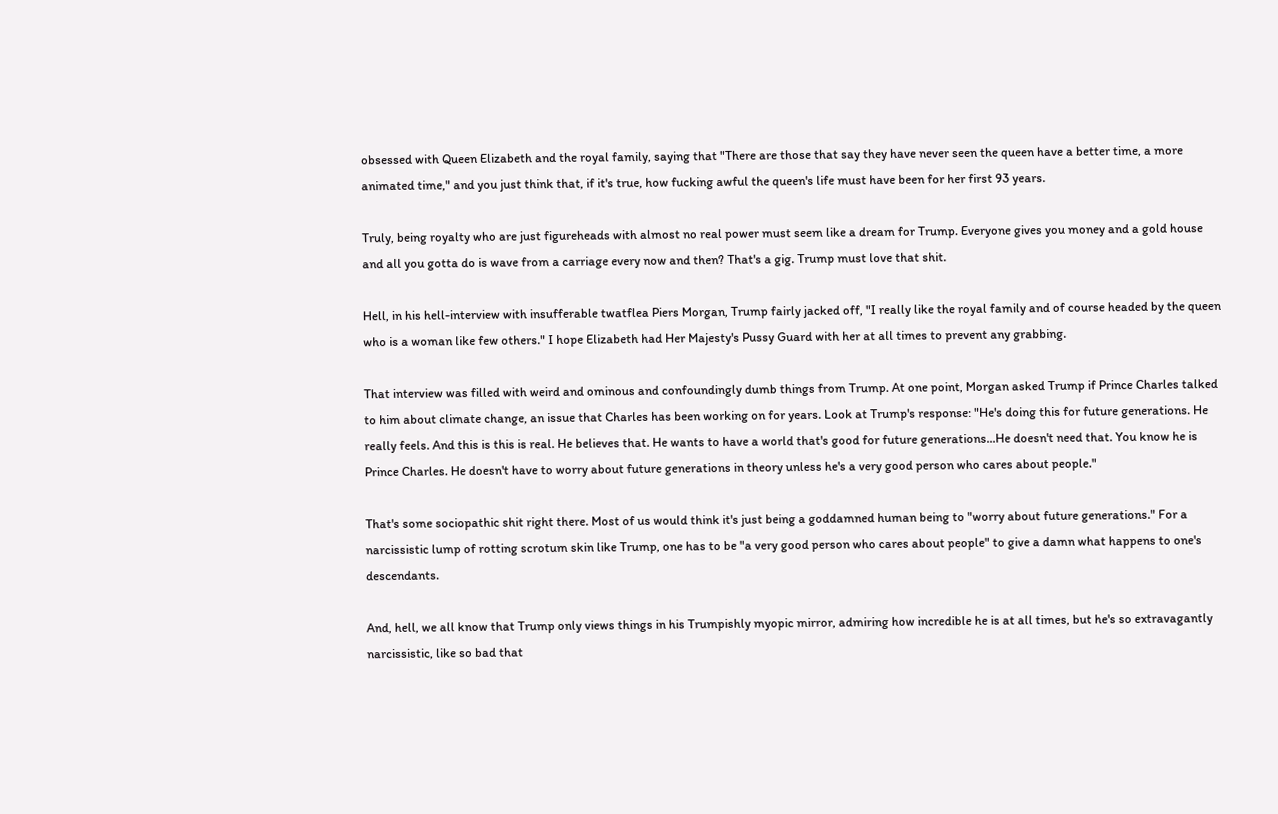obsessed with Queen Elizabeth and the royal family, saying that "There are those that say they have never seen the queen have a better time, a more animated time," and you just think that, if it's true, how fucking awful the queen's life must have been for her first 93 years.

Truly, being royalty who are just figureheads with almost no real power must seem like a dream for Trump. Everyone gives you money and a gold house and all you gotta do is wave from a carriage every now and then? That's a gig. Trump must love that shit.

Hell, in his hell-interview with insufferable twatflea Piers Morgan, Trump fairly jacked off, "I really like the royal family and of course headed by the queen who is a woman like few others." I hope Elizabeth had Her Majesty's Pussy Guard with her at all times to prevent any grabbing.

That interview was filled with weird and ominous and confoundingly dumb things from Trump. At one point, Morgan asked Trump if Prince Charles talked to him about climate change, an issue that Charles has been working on for years. Look at Trump's response: "He's doing this for future generations. He really feels. And this is this is real. He believes that. He wants to have a world that's good for future generations...He doesn't need that. You know he is Prince Charles. He doesn't have to worry about future generations in theory unless he's a very good person who cares about people."

That's some sociopathic shit right there. Most of us would think it's just being a goddamned human being to "worry about future generations." For a narcissistic lump of rotting scrotum skin like Trump, one has to be "a very good person who cares about people" to give a damn what happens to one's descendants.

And, hell, we all know that Trump only views things in his Trumpishly myopic mirror, admiring how incredible he is at all times, but he's so extravagantly narcissistic, like so bad that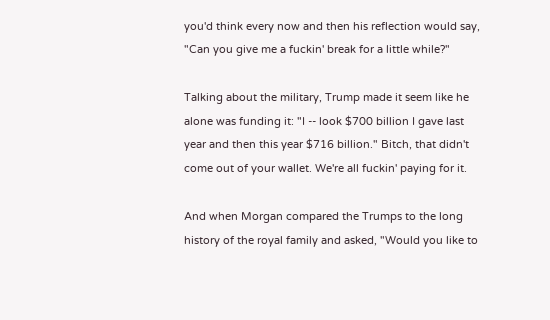you'd think every now and then his reflection would say, "Can you give me a fuckin' break for a little while?"

Talking about the military, Trump made it seem like he alone was funding it: "I -- look $700 billion I gave last year and then this year $716 billion." Bitch, that didn't come out of your wallet. We're all fuckin' paying for it.

And when Morgan compared the Trumps to the long history of the royal family and asked, "Would you like to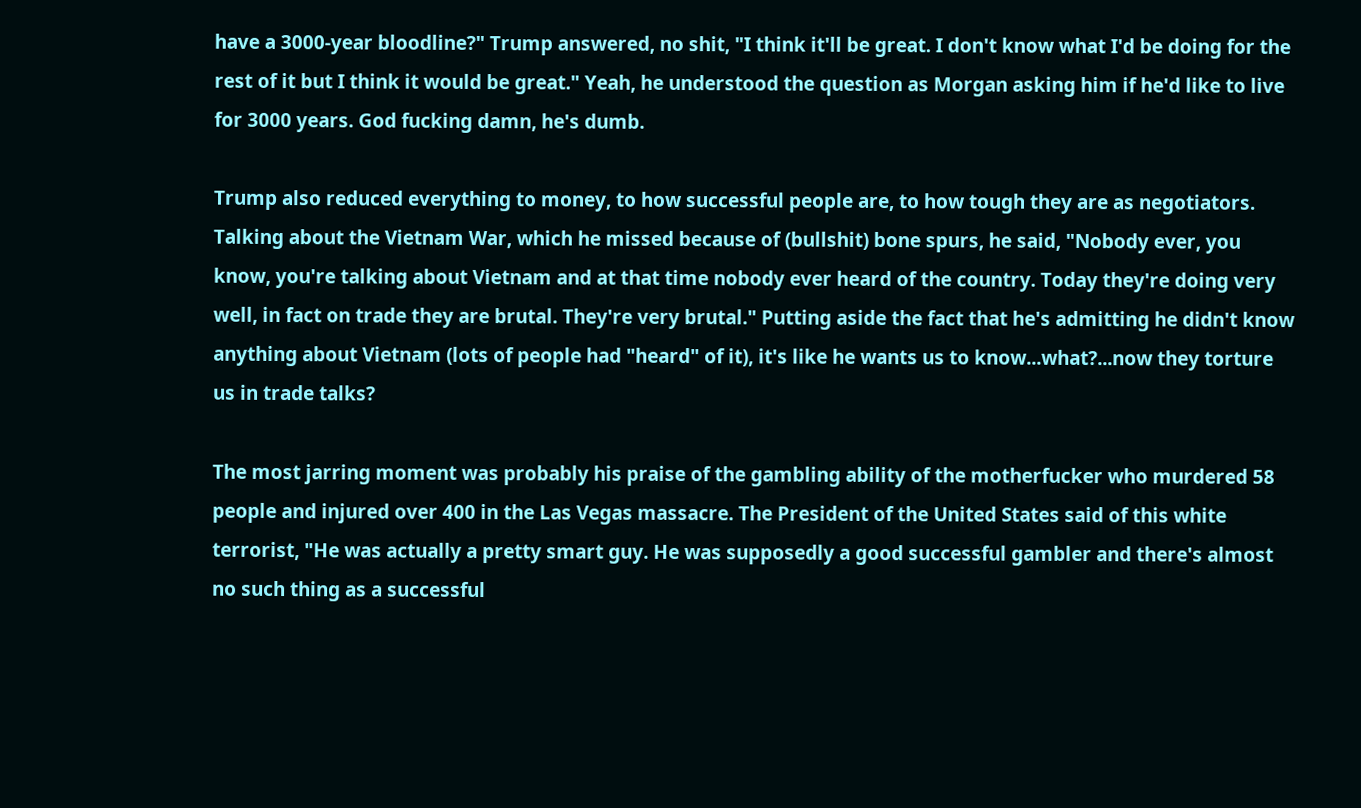have a 3000-year bloodline?" Trump answered, no shit, "I think it'll be great. I don't know what I'd be doing for the rest of it but I think it would be great." Yeah, he understood the question as Morgan asking him if he'd like to live for 3000 years. God fucking damn, he's dumb.

Trump also reduced everything to money, to how successful people are, to how tough they are as negotiators. Talking about the Vietnam War, which he missed because of (bullshit) bone spurs, he said, "Nobody ever, you know, you're talking about Vietnam and at that time nobody ever heard of the country. Today they're doing very well, in fact on trade they are brutal. They're very brutal." Putting aside the fact that he's admitting he didn't know anything about Vietnam (lots of people had "heard" of it), it's like he wants us to know...what?...now they torture us in trade talks?

The most jarring moment was probably his praise of the gambling ability of the motherfucker who murdered 58 people and injured over 400 in the Las Vegas massacre. The President of the United States said of this white terrorist, "He was actually a pretty smart guy. He was supposedly a good successful gambler and there's almost no such thing as a successful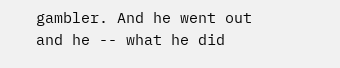gambler. And he went out and he -- what he did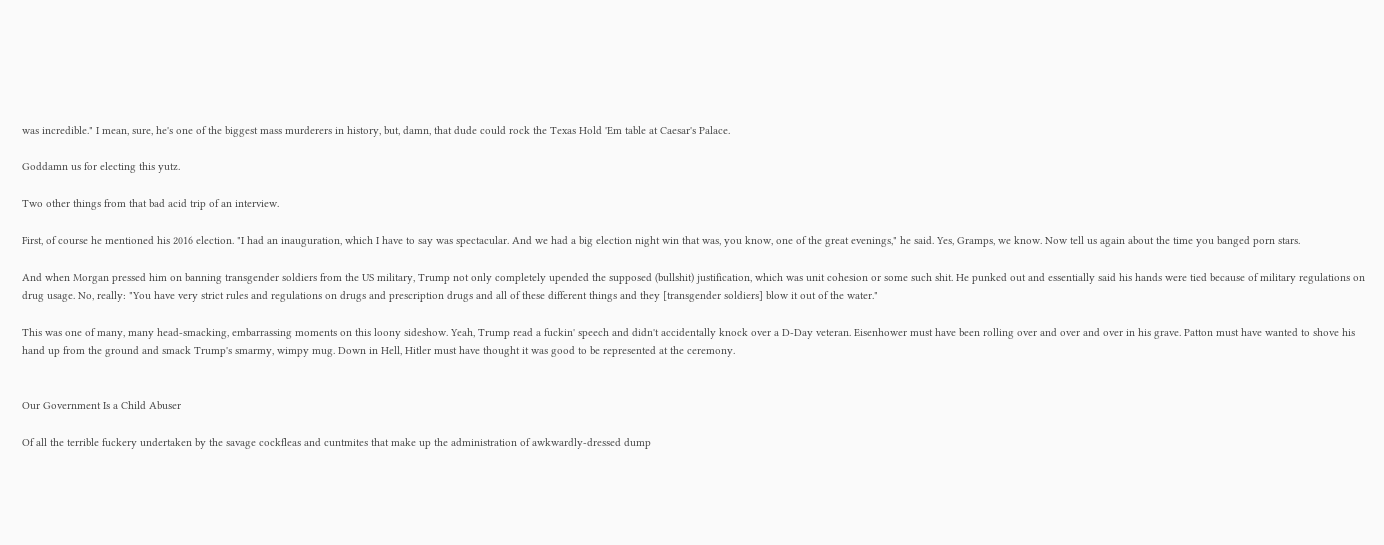was incredible." I mean, sure, he's one of the biggest mass murderers in history, but, damn, that dude could rock the Texas Hold 'Em table at Caesar's Palace.

Goddamn us for electing this yutz.

Two other things from that bad acid trip of an interview.

First, of course he mentioned his 2016 election. "I had an inauguration, which I have to say was spectacular. And we had a big election night win that was, you know, one of the great evenings," he said. Yes, Gramps, we know. Now tell us again about the time you banged porn stars.

And when Morgan pressed him on banning transgender soldiers from the US military, Trump not only completely upended the supposed (bullshit) justification, which was unit cohesion or some such shit. He punked out and essentially said his hands were tied because of military regulations on drug usage. No, really: "You have very strict rules and regulations on drugs and prescription drugs and all of these different things and they [transgender soldiers] blow it out of the water."

This was one of many, many head-smacking, embarrassing moments on this loony sideshow. Yeah, Trump read a fuckin' speech and didn't accidentally knock over a D-Day veteran. Eisenhower must have been rolling over and over and over in his grave. Patton must have wanted to shove his hand up from the ground and smack Trump's smarmy, wimpy mug. Down in Hell, Hitler must have thought it was good to be represented at the ceremony.


Our Government Is a Child Abuser

Of all the terrible fuckery undertaken by the savage cockfleas and cuntmites that make up the administration of awkwardly-dressed dump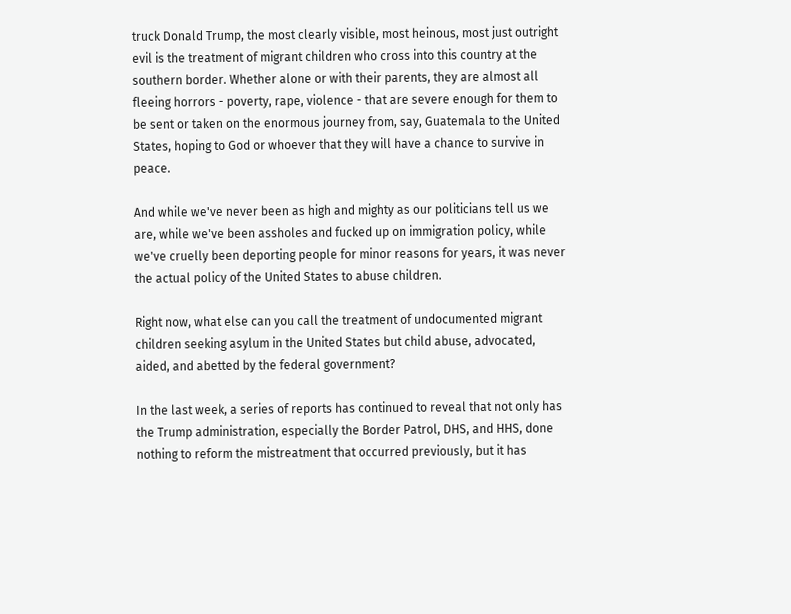truck Donald Trump, the most clearly visible, most heinous, most just outright evil is the treatment of migrant children who cross into this country at the southern border. Whether alone or with their parents, they are almost all fleeing horrors - poverty, rape, violence - that are severe enough for them to be sent or taken on the enormous journey from, say, Guatemala to the United States, hoping to God or whoever that they will have a chance to survive in peace.

And while we've never been as high and mighty as our politicians tell us we are, while we've been assholes and fucked up on immigration policy, while we've cruelly been deporting people for minor reasons for years, it was never the actual policy of the United States to abuse children.

Right now, what else can you call the treatment of undocumented migrant children seeking asylum in the United States but child abuse, advocated, aided, and abetted by the federal government?

In the last week, a series of reports has continued to reveal that not only has the Trump administration, especially the Border Patrol, DHS, and HHS, done nothing to reform the mistreatment that occurred previously, but it has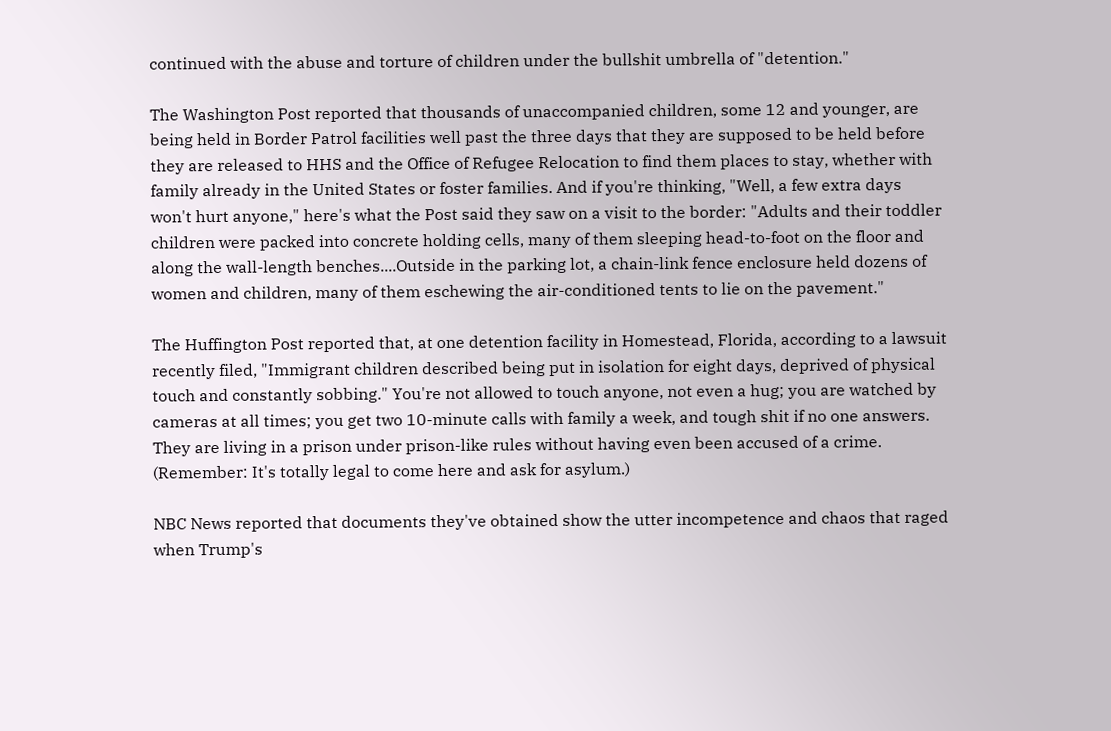continued with the abuse and torture of children under the bullshit umbrella of "detention."

The Washington Post reported that thousands of unaccompanied children, some 12 and younger, are being held in Border Patrol facilities well past the three days that they are supposed to be held before they are released to HHS and the Office of Refugee Relocation to find them places to stay, whether with family already in the United States or foster families. And if you're thinking, "Well, a few extra days won't hurt anyone," here's what the Post said they saw on a visit to the border: "Adults and their toddler children were packed into concrete holding cells, many of them sleeping head-to-foot on the floor and along the wall-length benches....Outside in the parking lot, a chain-link fence enclosure held dozens of women and children, many of them eschewing the air-conditioned tents to lie on the pavement."

The Huffington Post reported that, at one detention facility in Homestead, Florida, according to a lawsuit recently filed, "Immigrant children described being put in isolation for eight days, deprived of physical touch and constantly sobbing." You're not allowed to touch anyone, not even a hug; you are watched by cameras at all times; you get two 10-minute calls with family a week, and tough shit if no one answers. They are living in a prison under prison-like rules without having even been accused of a crime. (Remember: It's totally legal to come here and ask for asylum.)

NBC News reported that documents they've obtained show the utter incompetence and chaos that raged when Trump's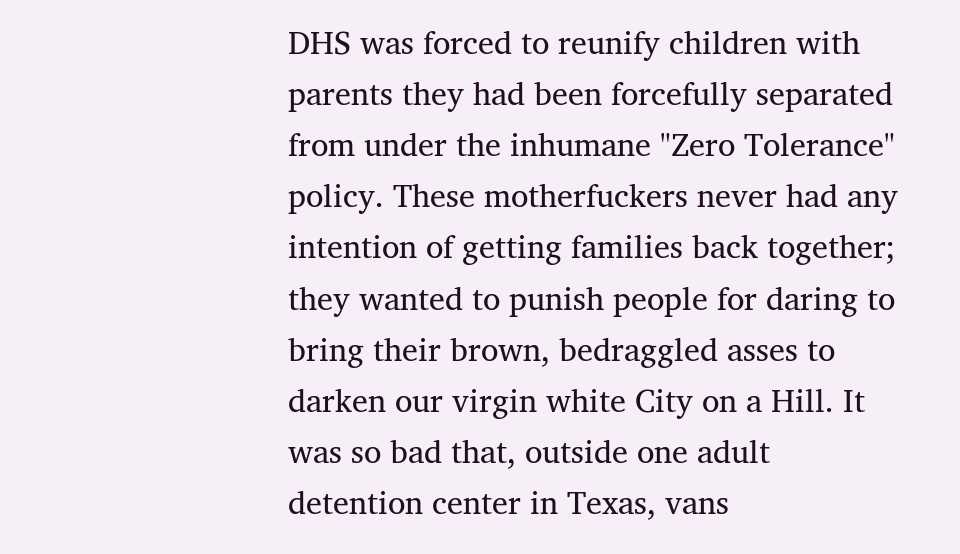DHS was forced to reunify children with parents they had been forcefully separated from under the inhumane "Zero Tolerance" policy. These motherfuckers never had any intention of getting families back together; they wanted to punish people for daring to bring their brown, bedraggled asses to darken our virgin white City on a Hill. It was so bad that, outside one adult detention center in Texas, vans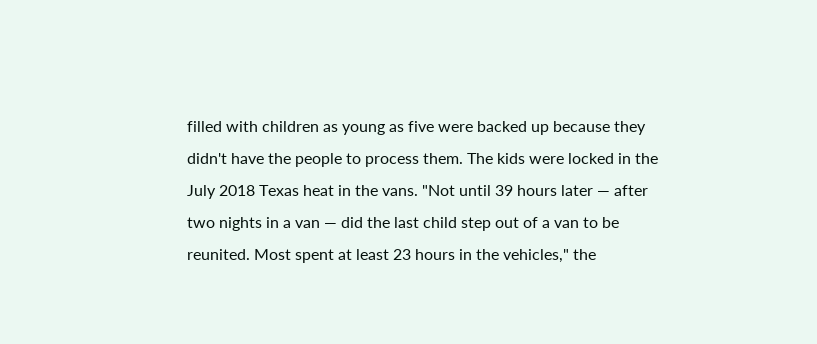filled with children as young as five were backed up because they didn't have the people to process them. The kids were locked in the July 2018 Texas heat in the vans. "Not until 39 hours later — after two nights in a van — did the last child step out of a van to be reunited. Most spent at least 23 hours in the vehicles," the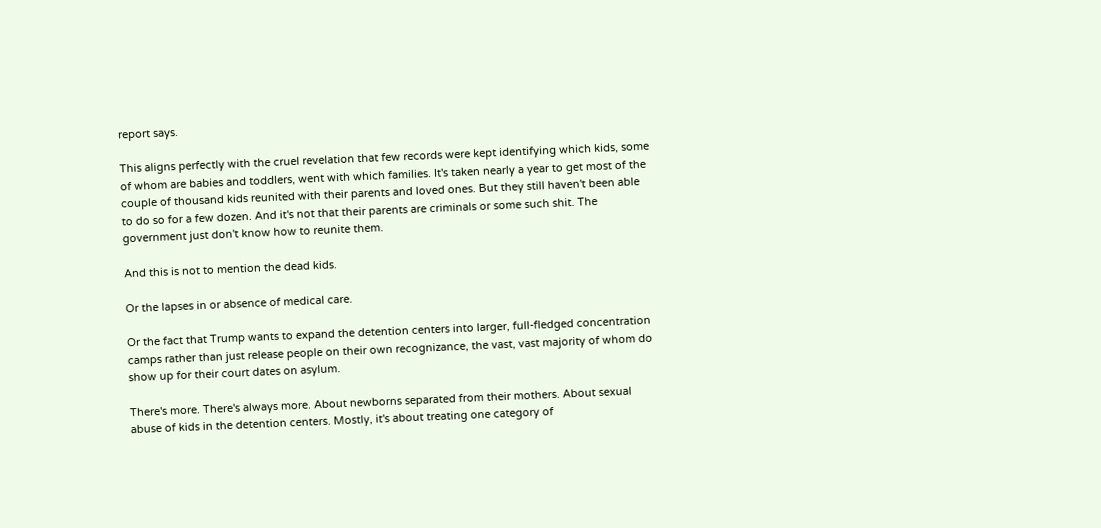report says.

This aligns perfectly with the cruel revelation that few records were kept identifying which kids, some of whom are babies and toddlers, went with which families. It's taken nearly a year to get most of the couple of thousand kids reunited with their parents and loved ones. But they still haven't been able to do so for a few dozen. And it's not that their parents are criminals or some such shit. The government just don't know how to reunite them.

And this is not to mention the dead kids.

Or the lapses in or absence of medical care.

Or the fact that Trump wants to expand the detention centers into larger, full-fledged concentration camps rather than just release people on their own recognizance, the vast, vast majority of whom do show up for their court dates on asylum.

There's more. There's always more. About newborns separated from their mothers. About sexual abuse of kids in the detention centers. Mostly, it's about treating one category of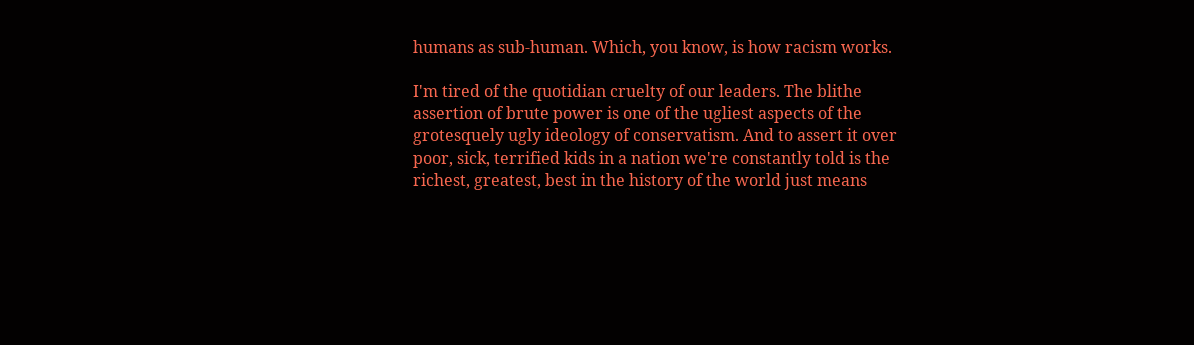humans as sub-human. Which, you know, is how racism works.

I'm tired of the quotidian cruelty of our leaders. The blithe assertion of brute power is one of the ugliest aspects of the grotesquely ugly ideology of conservatism. And to assert it over poor, sick, terrified kids in a nation we're constantly told is the richest, greatest, best in the history of the world just means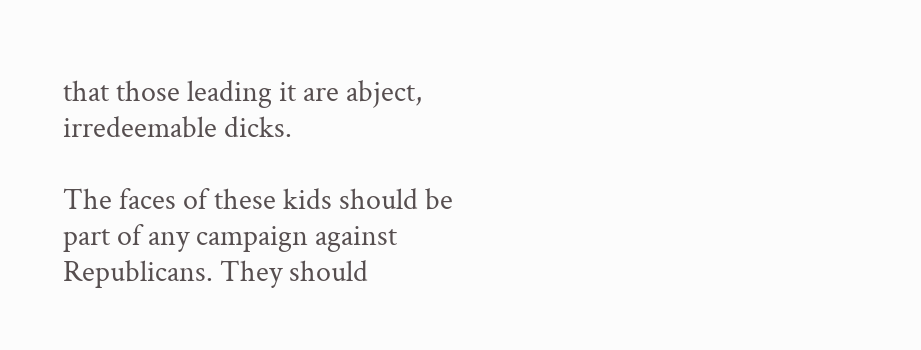that those leading it are abject, irredeemable dicks.

The faces of these kids should be part of any campaign against Republicans. They should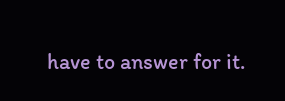have to answer for it.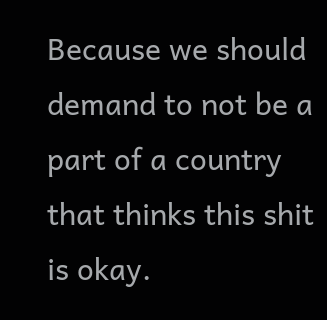Because we should demand to not be a part of a country that thinks this shit is okay.